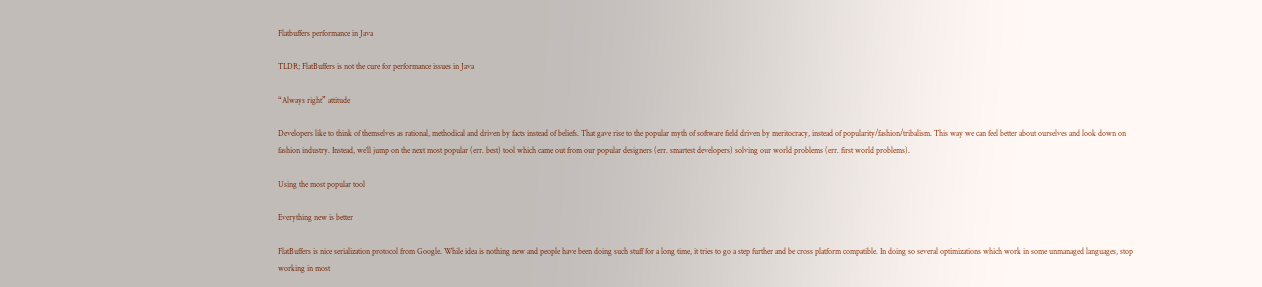Flatbuffers performance in Java

TLDR; FlatBuffers is not the cure for performance issues in Java

“Always right” attitude

Developers like to think of themselves as rational, methodical and driven by facts instead of beliefs. That gave rise to the popular myth of software field driven by meritocracy, instead of popularity/fashion/tribalism. This way we can feel better about ourselves and look down on fashion industry. Instead, we’ll jump on the next most popular (err. best) tool which came out from our popular designers (err. smartest developers) solving our world problems (err. first world problems).

Using the most popular tool

Everything new is better

FlatBuffers is nice serialization protocol from Google. While idea is nothing new and people have been doing such stuff for a long time, it tries to go a step further and be cross platform compatible. In doing so several optimizations which work in some unmanaged languages, stop working in most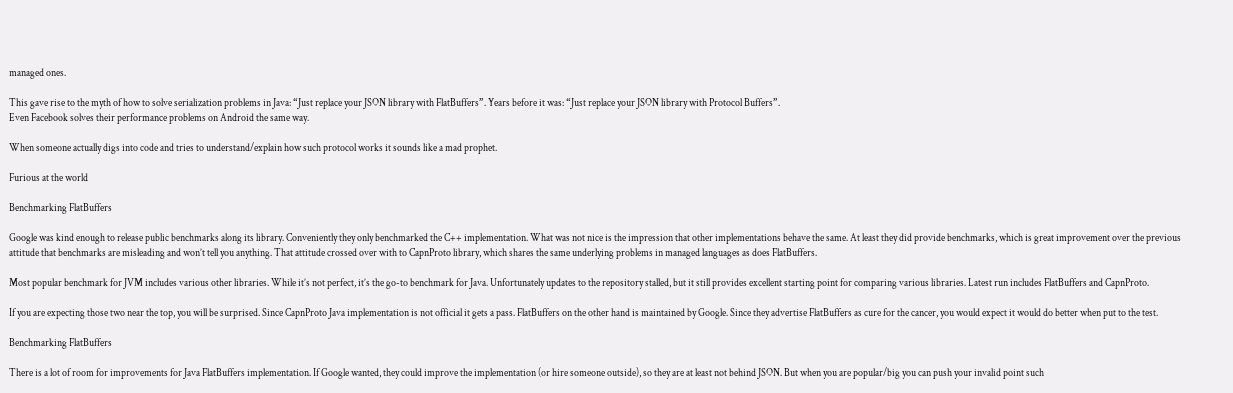managed ones.

This gave rise to the myth of how to solve serialization problems in Java: “Just replace your JSON library with FlatBuffers”. Years before it was: “Just replace your JSON library with Protocol Buffers”.
Even Facebook solves their performance problems on Android the same way.

When someone actually digs into code and tries to understand/explain how such protocol works it sounds like a mad prophet.

Furious at the world

Benchmarking FlatBuffers

Google was kind enough to release public benchmarks along its library. Conveniently they only benchmarked the C++ implementation. What was not nice is the impression that other implementations behave the same. At least they did provide benchmarks, which is great improvement over the previous attitude that benchmarks are misleading and won’t tell you anything. That attitude crossed over with to CapnProto library, which shares the same underlying problems in managed languages as does FlatBuffers.

Most popular benchmark for JVM includes various other libraries. While it’s not perfect, it’s the go-to benchmark for Java. Unfortunately updates to the repository stalled, but it still provides excellent starting point for comparing various libraries. Latest run includes FlatBuffers and CapnProto.

If you are expecting those two near the top, you will be surprised. Since CapnProto Java implementation is not official it gets a pass. FlatBuffers on the other hand is maintained by Google. Since they advertise FlatBuffers as cure for the cancer, you would expect it would do better when put to the test.

Benchmarking FlatBuffers

There is a lot of room for improvements for Java FlatBuffers implementation. If Google wanted, they could improve the implementation (or hire someone outside), so they are at least not behind JSON. But when you are popular/big you can push your invalid point such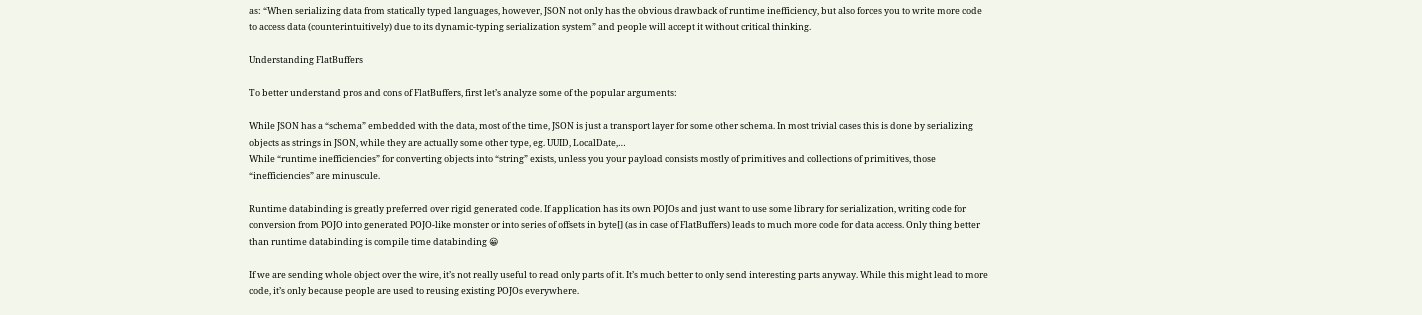as: “When serializing data from statically typed languages, however, JSON not only has the obvious drawback of runtime inefficiency, but also forces you to write more code to access data (counterintuitively) due to its dynamic-typing serialization system” and people will accept it without critical thinking.

Understanding FlatBuffers

To better understand pros and cons of FlatBuffers, first let’s analyze some of the popular arguments:

While JSON has a “schema” embedded with the data, most of the time, JSON is just a transport layer for some other schema. In most trivial cases this is done by serializing objects as strings in JSON, while they are actually some other type, eg. UUID, LocalDate,…
While “runtime inefficiencies” for converting objects into “string” exists, unless you your payload consists mostly of primitives and collections of primitives, those “inefficiencies” are minuscule.

Runtime databinding is greatly preferred over rigid generated code. If application has its own POJOs and just want to use some library for serialization, writing code for conversion from POJO into generated POJO-like monster or into series of offsets in byte[] (as in case of FlatBuffers) leads to much more code for data access. Only thing better than runtime databinding is compile time databinding 😀

If we are sending whole object over the wire, it’s not really useful to read only parts of it. It’s much better to only send interesting parts anyway. While this might lead to more code, it’s only because people are used to reusing existing POJOs everywhere.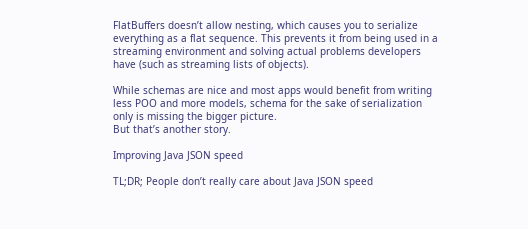FlatBuffers doesn’t allow nesting, which causes you to serialize everything as a flat sequence. This prevents it from being used in a streaming environment and solving actual problems developers have (such as streaming lists of objects).

While schemas are nice and most apps would benefit from writing less POO and more models, schema for the sake of serialization only is missing the bigger picture.
But that’s another story.

Improving Java JSON speed

TL;DR; People don’t really care about Java JSON speed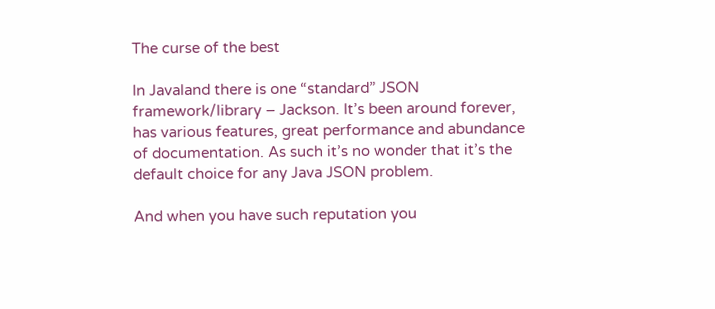The curse of the best

In Javaland there is one “standard” JSON framework/library – Jackson. It’s been around forever, has various features, great performance and abundance of documentation. As such it’s no wonder that it’s the default choice for any Java JSON problem.

And when you have such reputation you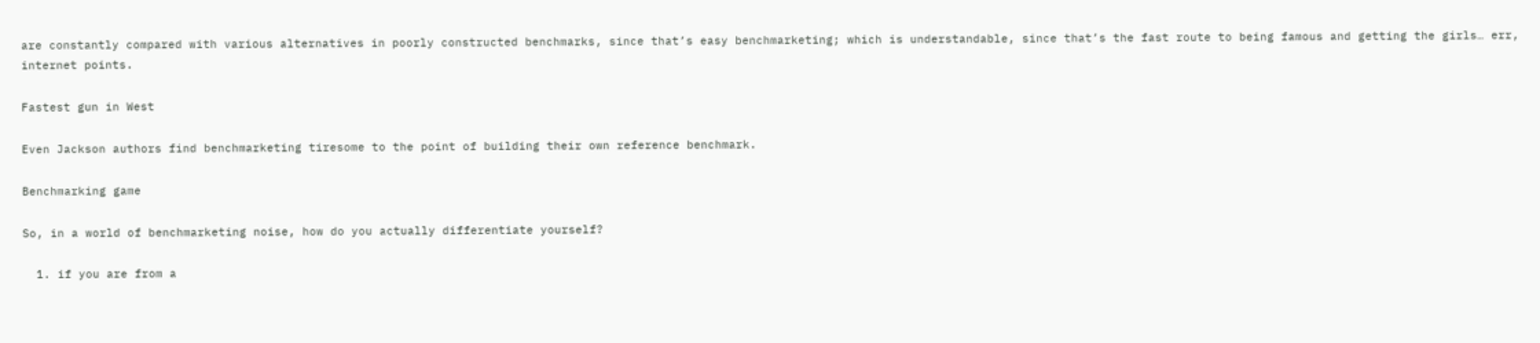are constantly compared with various alternatives in poorly constructed benchmarks, since that’s easy benchmarketing; which is understandable, since that’s the fast route to being famous and getting the girls… err, internet points.

Fastest gun in West

Even Jackson authors find benchmarketing tiresome to the point of building their own reference benchmark.

Benchmarking game

So, in a world of benchmarketing noise, how do you actually differentiate yourself?

  1. if you are from a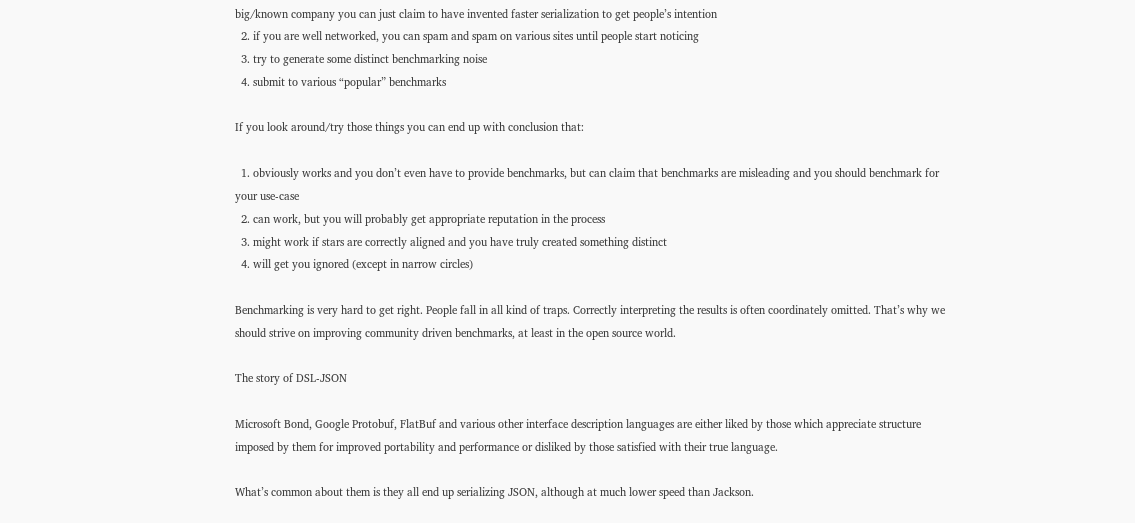big/known company you can just claim to have invented faster serialization to get people’s intention
  2. if you are well networked, you can spam and spam on various sites until people start noticing
  3. try to generate some distinct benchmarking noise
  4. submit to various “popular” benchmarks

If you look around/try those things you can end up with conclusion that:

  1. obviously works and you don’t even have to provide benchmarks, but can claim that benchmarks are misleading and you should benchmark for your use-case
  2. can work, but you will probably get appropriate reputation in the process
  3. might work if stars are correctly aligned and you have truly created something distinct
  4. will get you ignored (except in narrow circles)

Benchmarking is very hard to get right. People fall in all kind of traps. Correctly interpreting the results is often coordinately omitted. That’s why we should strive on improving community driven benchmarks, at least in the open source world.

The story of DSL-JSON

Microsoft Bond, Google Protobuf, FlatBuf and various other interface description languages are either liked by those which appreciate structure imposed by them for improved portability and performance or disliked by those satisfied with their true language.

What’s common about them is they all end up serializing JSON, although at much lower speed than Jackson.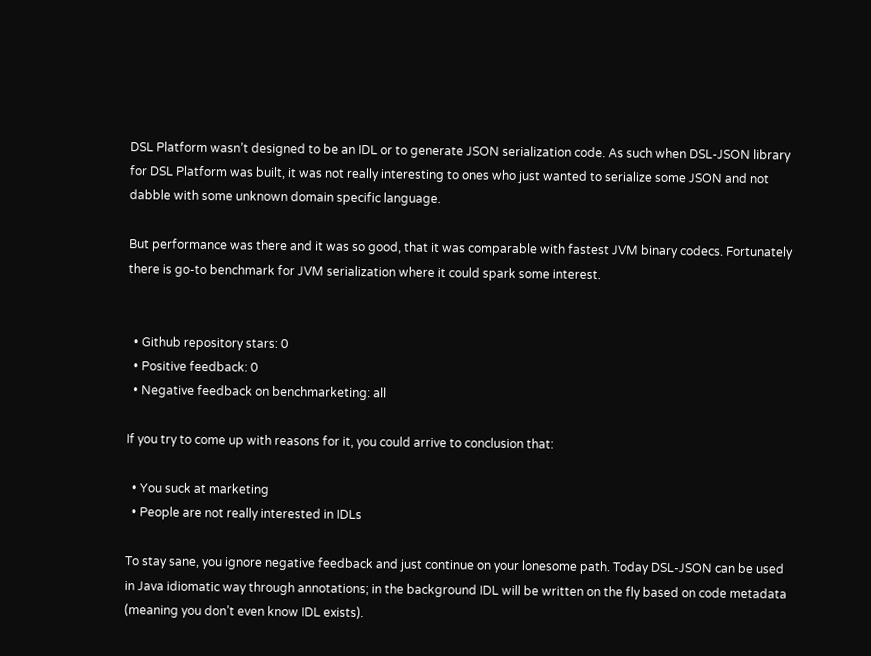DSL Platform wasn’t designed to be an IDL or to generate JSON serialization code. As such when DSL-JSON library for DSL Platform was built, it was not really interesting to ones who just wanted to serialize some JSON and not dabble with some unknown domain specific language.

But performance was there and it was so good, that it was comparable with fastest JVM binary codecs. Fortunately there is go-to benchmark for JVM serialization where it could spark some interest.


  • Github repository stars: 0
  • Positive feedback: 0
  • Negative feedback on benchmarketing: all

If you try to come up with reasons for it, you could arrive to conclusion that:

  • You suck at marketing
  • People are not really interested in IDLs

To stay sane, you ignore negative feedback and just continue on your lonesome path. Today DSL-JSON can be used in Java idiomatic way through annotations; in the background IDL will be written on the fly based on code metadata (meaning you don’t even know IDL exists).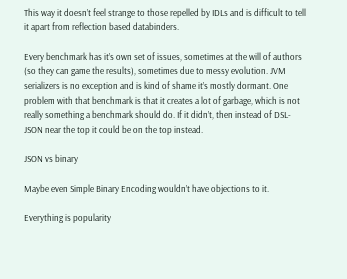This way it doesn’t feel strange to those repelled by IDLs and is difficult to tell it apart from reflection based databinders.

Every benchmark has it’s own set of issues, sometimes at the will of authors (so they can game the results), sometimes due to messy evolution. JVM serializers is no exception and is kind of shame it’s mostly dormant. One problem with that benchmark is that it creates a lot of garbage, which is not really something a benchmark should do. If it didn’t, then instead of DSL-JSON near the top it could be on the top instead.

JSON vs binary

Maybe even Simple Binary Encoding wouldn’t have objections to it.

Everything is popularity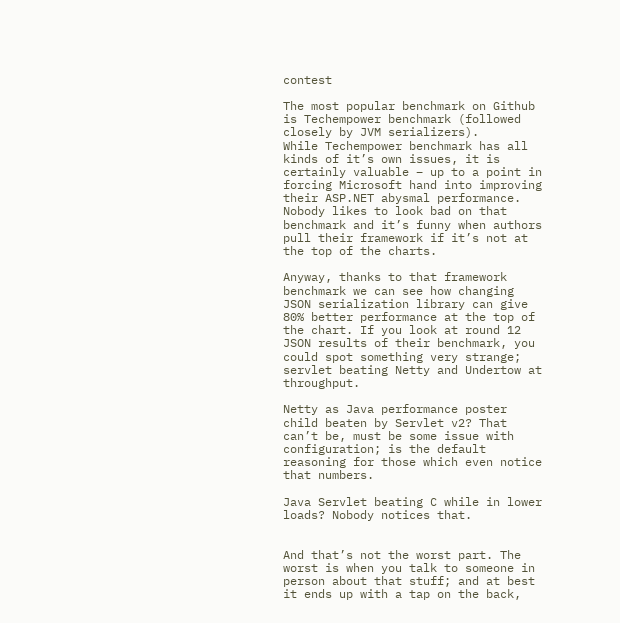contest

The most popular benchmark on Github is Techempower benchmark (followed closely by JVM serializers).
While Techempower benchmark has all kinds of it’s own issues, it is certainly valuable – up to a point in forcing Microsoft hand into improving their ASP.NET abysmal performance. Nobody likes to look bad on that benchmark and it’s funny when authors pull their framework if it’s not at the top of the charts.

Anyway, thanks to that framework benchmark we can see how changing JSON serialization library can give 80% better performance at the top of the chart. If you look at round 12 JSON results of their benchmark, you could spot something very strange; servlet beating Netty and Undertow at throughput.

Netty as Java performance poster child beaten by Servlet v2? That can’t be, must be some issue with configuration; is the default reasoning for those which even notice that numbers.

Java Servlet beating C while in lower loads? Nobody notices that.


And that’s not the worst part. The worst is when you talk to someone in person about that stuff; and at best it ends up with a tap on the back,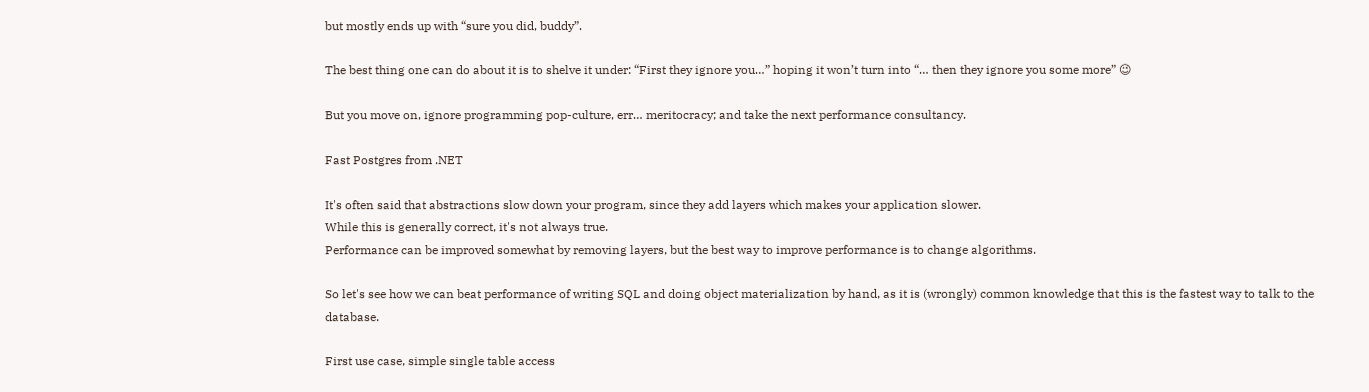but mostly ends up with “sure you did, buddy”.

The best thing one can do about it is to shelve it under: “First they ignore you…” hoping it won’t turn into “… then they ignore you some more” 😉

But you move on, ignore programming pop-culture, err… meritocracy; and take the next performance consultancy.

Fast Postgres from .NET

It's often said that abstractions slow down your program, since they add layers which makes your application slower.
While this is generally correct, it's not always true.
Performance can be improved somewhat by removing layers, but the best way to improve performance is to change algorithms.

So let's see how we can beat performance of writing SQL and doing object materialization by hand, as it is (wrongly) common knowledge that this is the fastest way to talk to the database.

First use case, simple single table access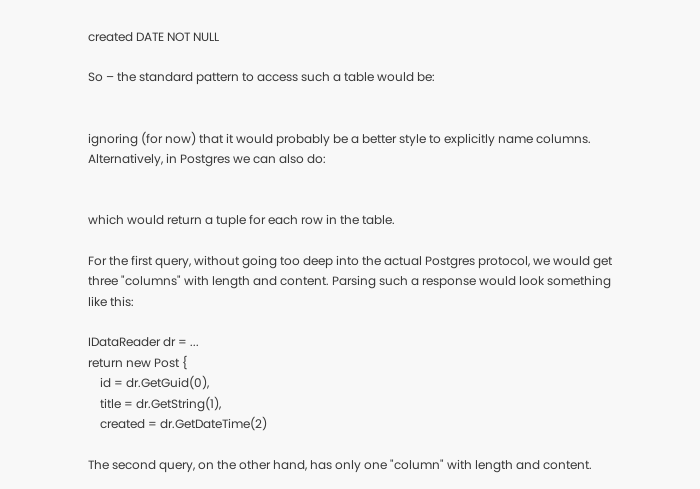created DATE NOT NULL

So – the standard pattern to access such a table would be:


ignoring (for now) that it would probably be a better style to explicitly name columns. Alternatively, in Postgres we can also do:


which would return a tuple for each row in the table.

For the first query, without going too deep into the actual Postgres protocol, we would get three "columns" with length and content. Parsing such a response would look something like this:

IDataReader dr = ...
return new Post {
    id = dr.GetGuid(0),
    title = dr.GetString(1),
    created = dr.GetDateTime(2)

The second query, on the other hand, has only one "column" with length and content.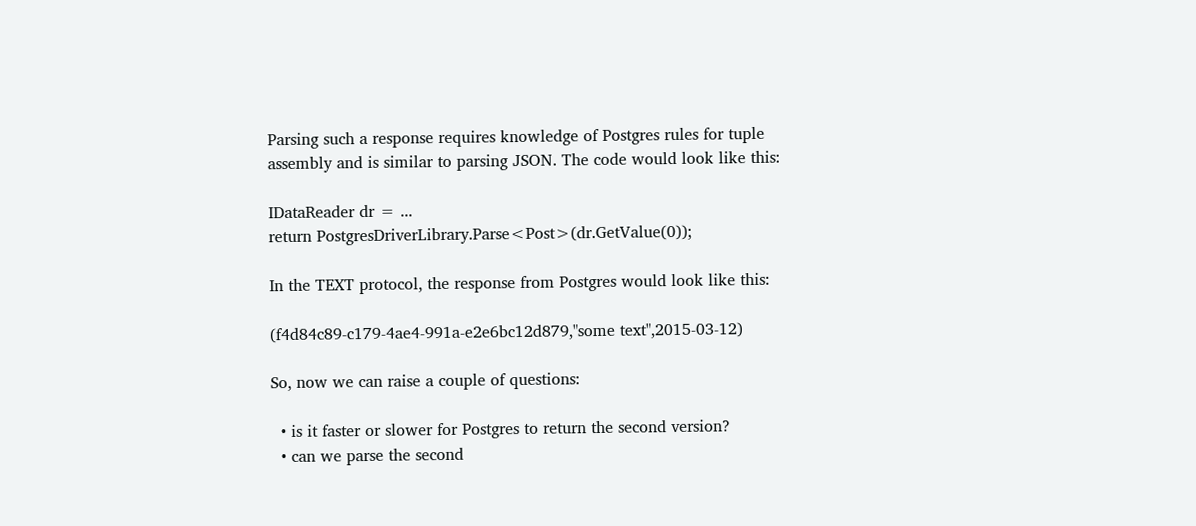Parsing such a response requires knowledge of Postgres rules for tuple assembly and is similar to parsing JSON. The code would look like this:

IDataReader dr = ...
return PostgresDriverLibrary.Parse<Post>(dr.GetValue(0));

In the TEXT protocol, the response from Postgres would look like this:

(f4d84c89-c179-4ae4-991a-e2e6bc12d879,"some text",2015-03-12)

So, now we can raise a couple of questions:

  • is it faster or slower for Postgres to return the second version?
  • can we parse the second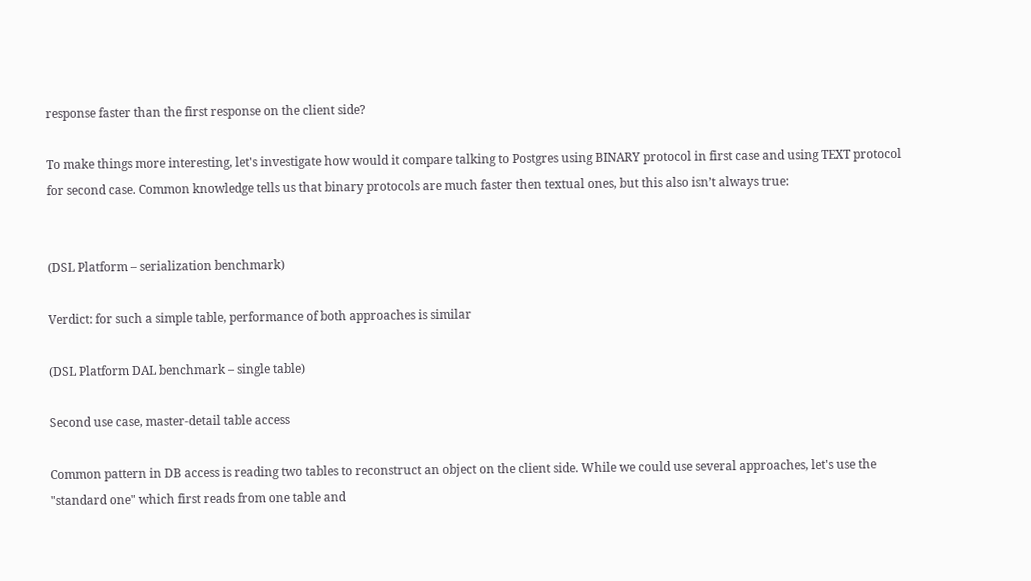response faster than the first response on the client side?

To make things more interesting, let's investigate how would it compare talking to Postgres using BINARY protocol in first case and using TEXT protocol for second case. Common knowledge tells us that binary protocols are much faster then textual ones, but this also isn’t always true:


(DSL Platform – serialization benchmark)

Verdict: for such a simple table, performance of both approaches is similar

(DSL Platform DAL benchmark – single table)

Second use case, master-detail table access

Common pattern in DB access is reading two tables to reconstruct an object on the client side. While we could use several approaches, let's use the "standard one" which first reads from one table and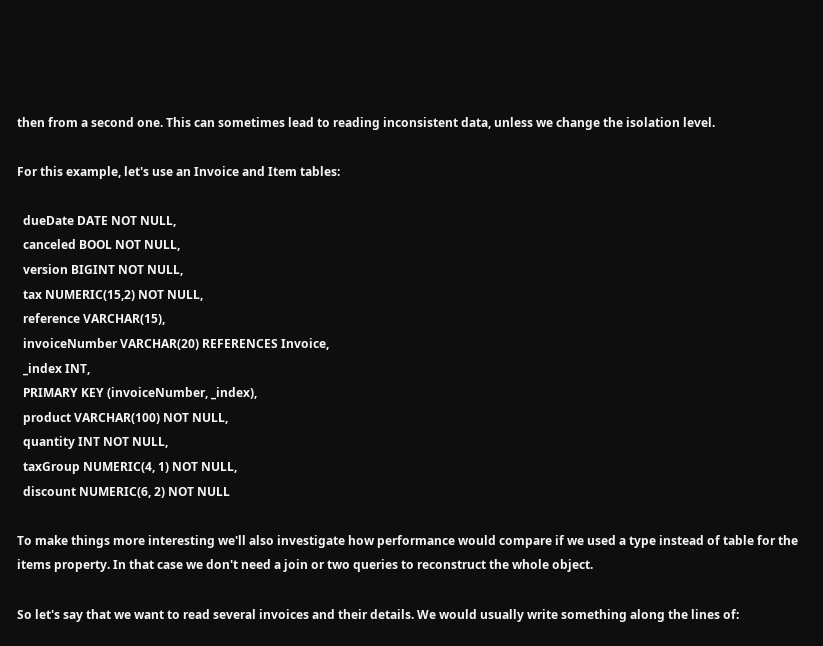then from a second one. This can sometimes lead to reading inconsistent data, unless we change the isolation level.

For this example, let's use an Invoice and Item tables:

  dueDate DATE NOT NULL,
  canceled BOOL NOT NULL,
  version BIGINT NOT NULL,
  tax NUMERIC(15,2) NOT NULL,
  reference VARCHAR(15),
  invoiceNumber VARCHAR(20) REFERENCES Invoice,
  _index INT,
  PRIMARY KEY (invoiceNumber, _index),
  product VARCHAR(100) NOT NULL,
  quantity INT NOT NULL,
  taxGroup NUMERIC(4, 1) NOT NULL,
  discount NUMERIC(6, 2) NOT NULL

To make things more interesting we'll also investigate how performance would compare if we used a type instead of table for the items property. In that case we don't need a join or two queries to reconstruct the whole object.

So let's say that we want to read several invoices and their details. We would usually write something along the lines of: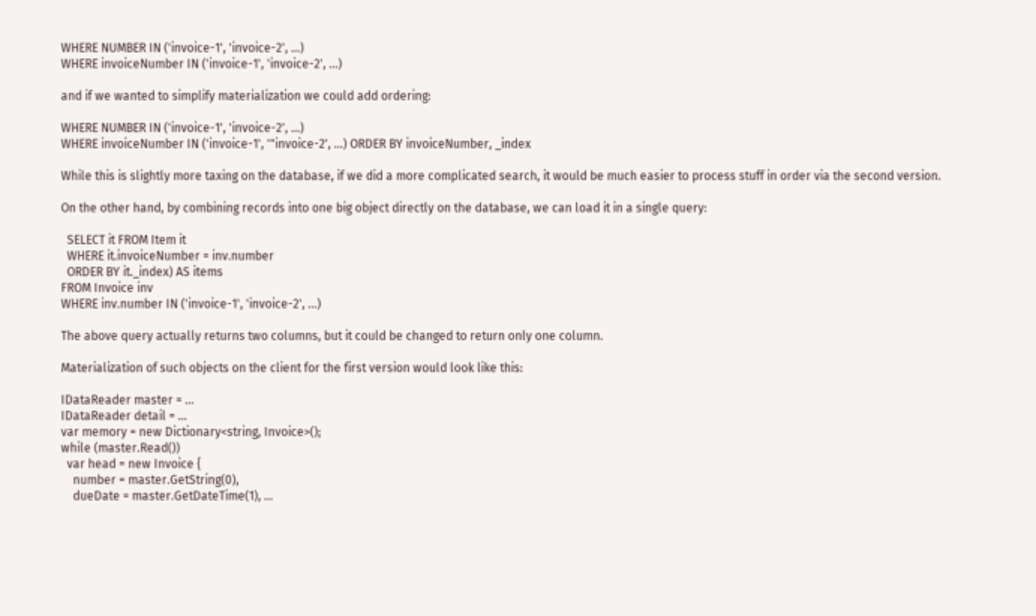WHERE NUMBER IN ('invoice-1', 'invoice-2', ...)
WHERE invoiceNumber IN ('invoice-1', 'invoice-2', ...)

and if we wanted to simplify materialization we could add ordering:

WHERE NUMBER IN ('invoice-1', 'invoice-2', ...)
WHERE invoiceNumber IN ('invoice-1', '"invoice-2', ...) ORDER BY invoiceNumber, _index

While this is slightly more taxing on the database, if we did a more complicated search, it would be much easier to process stuff in order via the second version.

On the other hand, by combining records into one big object directly on the database, we can load it in a single query:

  SELECT it FROM Item it
  WHERE it.invoiceNumber = inv.number
  ORDER BY it._index) AS items
FROM Invoice inv
WHERE inv.number IN ('invoice-1', 'invoice-2', ...)

The above query actually returns two columns, but it could be changed to return only one column.

Materialization of such objects on the client for the first version would look like this:

IDataReader master = ...
IDataReader detail = ...
var memory = new Dictionary<string, Invoice>();
while (master.Read())
  var head = new Invoice {
    number = master.GetString(0),
    dueDate = master.GetDateTime(1), ...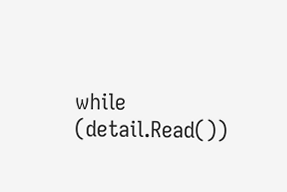while (detail.Read())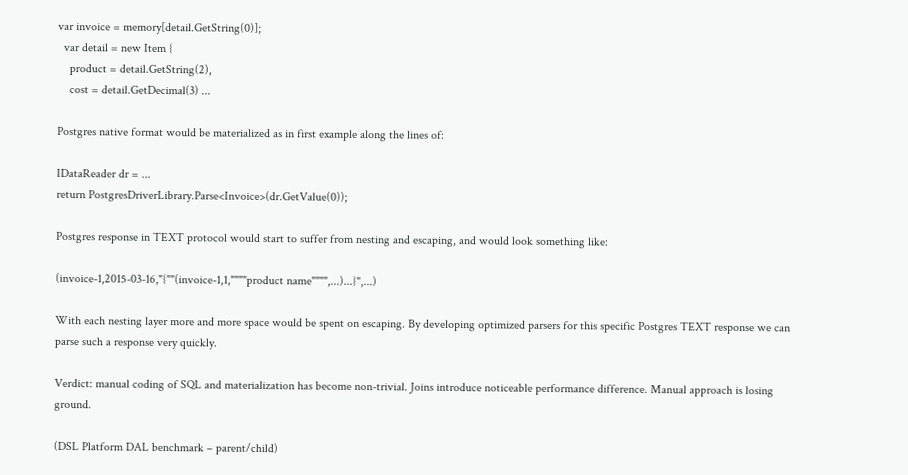var invoice = memory[detail.GetString(0)];
  var detail = new Item {
    product = detail.GetString(2),
    cost = detail.GetDecimal(3) ...

Postgres native format would be materialized as in first example along the lines of:

IDataReader dr = ...
return PostgresDriverLibrary.Parse<Invoice>(dr.GetValue(0));

Postgres response in TEXT protocol would start to suffer from nesting and escaping, and would look something like:

(invoice-1,2015-03-16,"{""(invoice-1,1,""""product name"""",...)...}",...)

With each nesting layer more and more space would be spent on escaping. By developing optimized parsers for this specific Postgres TEXT response we can parse such a response very quickly.

Verdict: manual coding of SQL and materialization has become non-trivial. Joins introduce noticeable performance difference. Manual approach is losing ground.

(DSL Platform DAL benchmark – parent/child)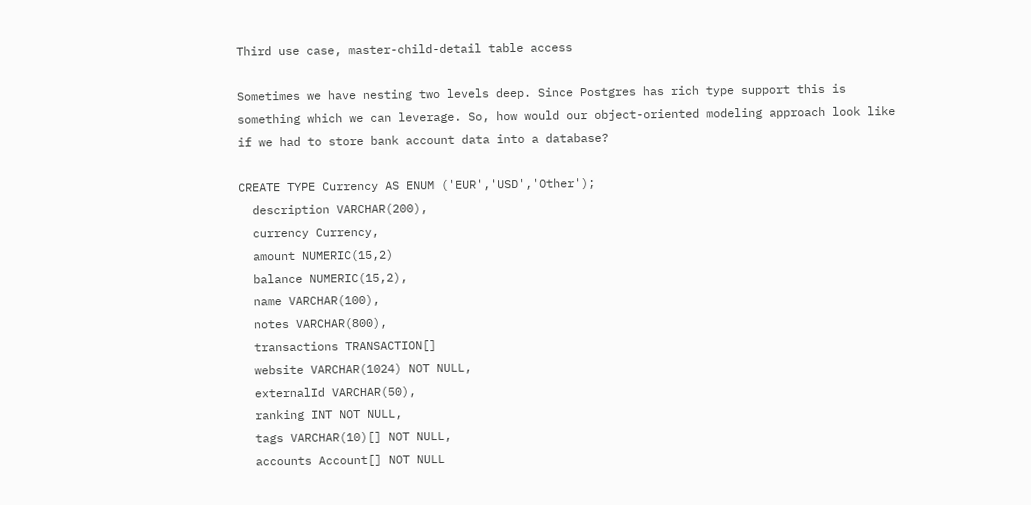Third use case, master-child-detail table access

Sometimes we have nesting two levels deep. Since Postgres has rich type support this is something which we can leverage. So, how would our object-oriented modeling approach look like if we had to store bank account data into a database?

CREATE TYPE Currency AS ENUM ('EUR','USD','Other');
  description VARCHAR(200),
  currency Currency,
  amount NUMERIC(15,2)
  balance NUMERIC(15,2),
  name VARCHAR(100),
  notes VARCHAR(800),
  transactions TRANSACTION[]
  website VARCHAR(1024) NOT NULL,
  externalId VARCHAR(50),
  ranking INT NOT NULL,
  tags VARCHAR(10)[] NOT NULL,
  accounts Account[] NOT NULL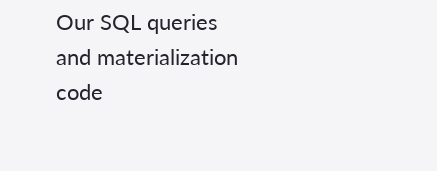Our SQL queries and materialization code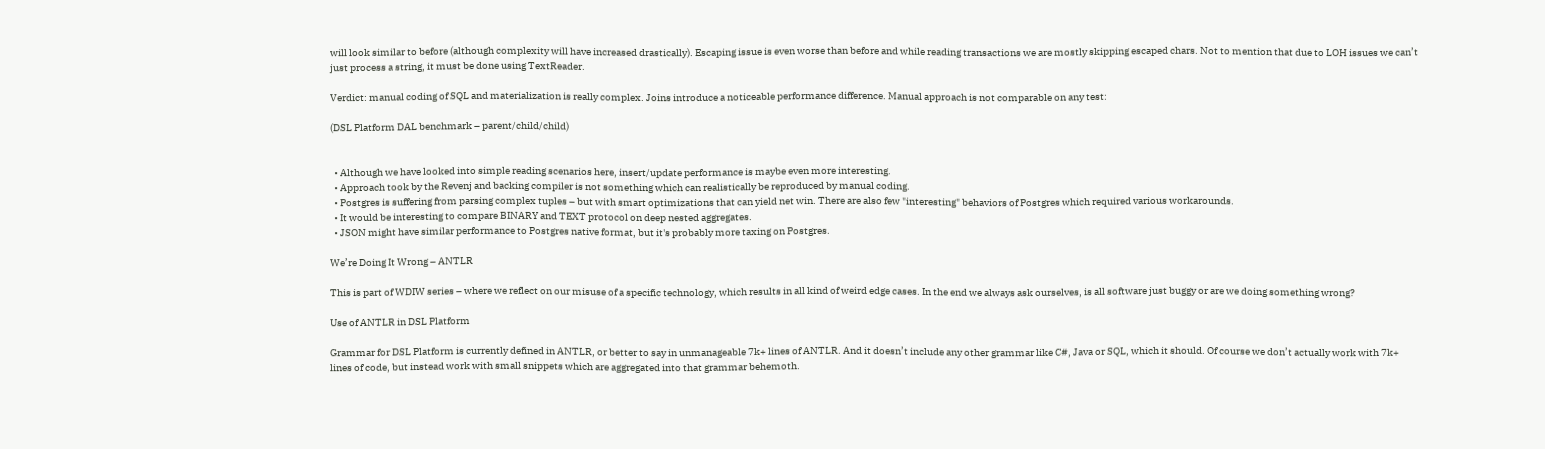will look similar to before (although complexity will have increased drastically). Escaping issue is even worse than before and while reading transactions we are mostly skipping escaped chars. Not to mention that due to LOH issues we can’t just process a string, it must be done using TextReader.

Verdict: manual coding of SQL and materialization is really complex. Joins introduce a noticeable performance difference. Manual approach is not comparable on any test:

(DSL Platform DAL benchmark – parent/child/child)


  • Although we have looked into simple reading scenarios here, insert/update performance is maybe even more interesting.
  • Approach took by the Revenj and backing compiler is not something which can realistically be reproduced by manual coding.
  • Postgres is suffering from parsing complex tuples – but with smart optimizations that can yield net win. There are also few "interesting" behaviors of Postgres which required various workarounds.
  • It would be interesting to compare BINARY and TEXT protocol on deep nested aggregates.
  • JSON might have similar performance to Postgres native format, but it's probably more taxing on Postgres.

We’re Doing It Wrong – ANTLR

This is part of WDIW series – where we reflect on our misuse of a specific technology, which results in all kind of weird edge cases. In the end we always ask ourselves, is all software just buggy or are we doing something wrong?

Use of ANTLR in DSL Platform

Grammar for DSL Platform is currently defined in ANTLR, or better to say in unmanageable 7k+ lines of ANTLR. And it doesn’t include any other grammar like C#, Java or SQL, which it should. Of course we don’t actually work with 7k+ lines of code, but instead work with small snippets which are aggregated into that grammar behemoth.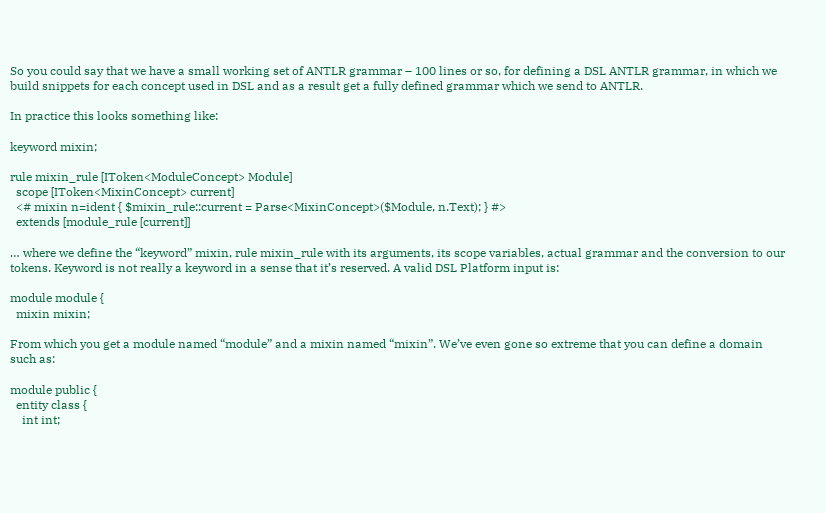So you could say that we have a small working set of ANTLR grammar – 100 lines or so, for defining a DSL ANTLR grammar, in which we build snippets for each concept used in DSL and as a result get a fully defined grammar which we send to ANTLR.

In practice this looks something like:

keyword mixin;

rule mixin_rule [IToken<ModuleConcept> Module]
  scope [IToken<MixinConcept> current]
  <# mixin n=ident { $mixin_rule::current = Parse<MixinConcept>($Module, n.Text); } #>
  extends [module_rule [current]]

… where we define the “keyword” mixin, rule mixin_rule with its arguments, its scope variables, actual grammar and the conversion to our tokens. Keyword is not really a keyword in a sense that it’s reserved. A valid DSL Platform input is:

module module {
  mixin mixin;

From which you get a module named “module” and a mixin named “mixin”. We’ve even gone so extreme that you can define a domain such as:

module public {
  entity class {
    int int;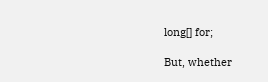long[] for;

But, whether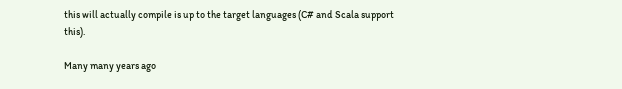this will actually compile is up to the target languages (C# and Scala support this).

Many many years ago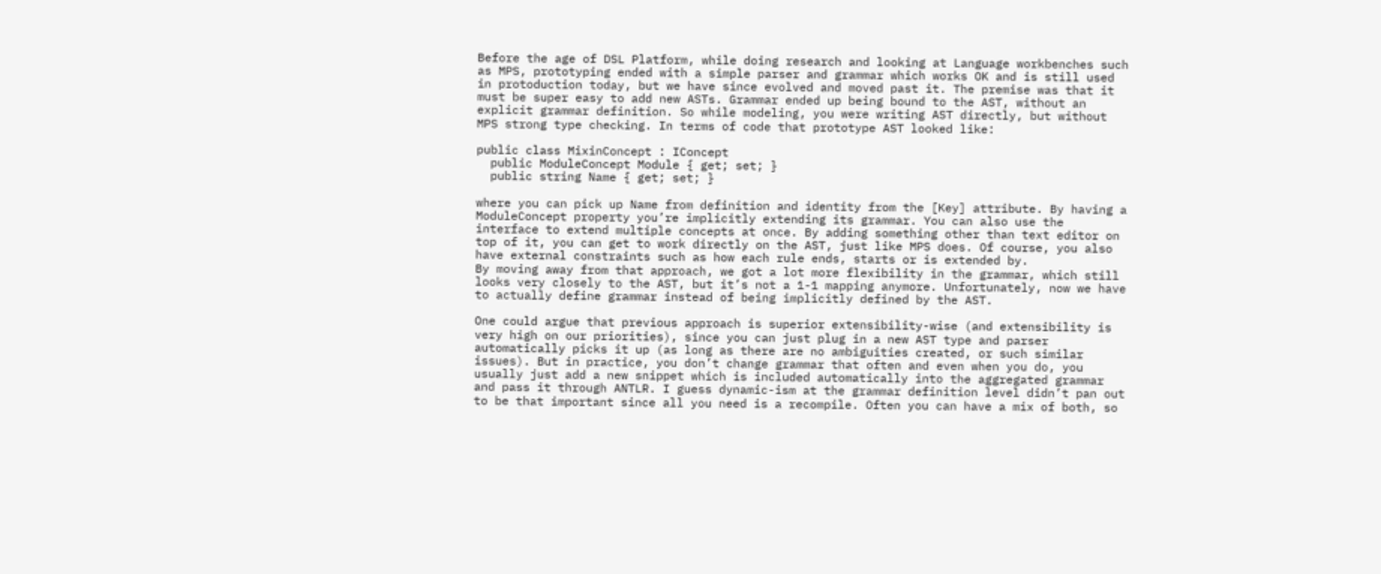Before the age of DSL Platform, while doing research and looking at Language workbenches such as MPS, prototyping ended with a simple parser and grammar which works OK and is still used in protoduction today, but we have since evolved and moved past it. The premise was that it must be super easy to add new ASTs. Grammar ended up being bound to the AST, without an explicit grammar definition. So while modeling, you were writing AST directly, but without MPS strong type checking. In terms of code that prototype AST looked like:

public class MixinConcept : IConcept
  public ModuleConcept Module { get; set; }
  public string Name { get; set; }

where you can pick up Name from definition and identity from the [Key] attribute. By having a ModuleConcept property you’re implicitly extending its grammar. You can also use the interface to extend multiple concepts at once. By adding something other than text editor on top of it, you can get to work directly on the AST, just like MPS does. Of course, you also have external constraints such as how each rule ends, starts or is extended by.
By moving away from that approach, we got a lot more flexibility in the grammar, which still looks very closely to the AST, but it’s not a 1-1 mapping anymore. Unfortunately, now we have to actually define grammar instead of being implicitly defined by the AST.

One could argue that previous approach is superior extensibility-wise (and extensibility is very high on our priorities), since you can just plug in a new AST type and parser automatically picks it up (as long as there are no ambiguities created, or such similar issues). But in practice, you don’t change grammar that often and even when you do, you usually just add a new snippet which is included automatically into the aggregated grammar and pass it through ANTLR. I guess dynamic-ism at the grammar definition level didn’t pan out to be that important since all you need is a recompile. Often you can have a mix of both, so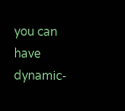you can have dynamic-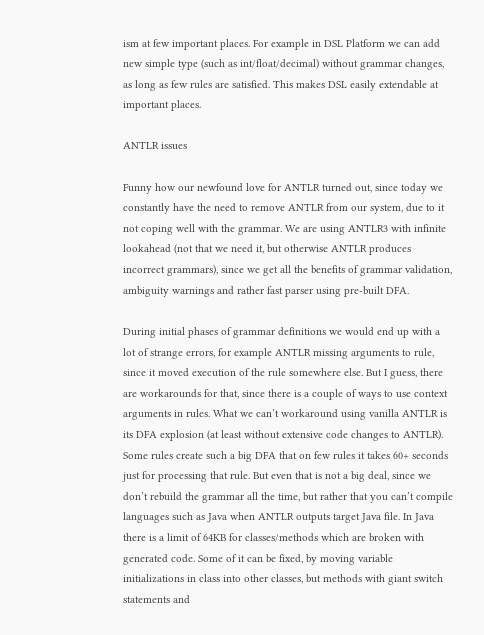ism at few important places. For example in DSL Platform we can add new simple type (such as int/float/decimal) without grammar changes, as long as few rules are satisfied. This makes DSL easily extendable at important places.

ANTLR issues

Funny how our newfound love for ANTLR turned out, since today we constantly have the need to remove ANTLR from our system, due to it not coping well with the grammar. We are using ANTLR3 with infinite lookahead (not that we need it, but otherwise ANTLR produces incorrect grammars), since we get all the benefits of grammar validation, ambiguity warnings and rather fast parser using pre-built DFA.

During initial phases of grammar definitions we would end up with a lot of strange errors, for example ANTLR missing arguments to rule, since it moved execution of the rule somewhere else. But I guess, there are workarounds for that, since there is a couple of ways to use context arguments in rules. What we can’t workaround using vanilla ANTLR is its DFA explosion (at least without extensive code changes to ANTLR). Some rules create such a big DFA that on few rules it takes 60+ seconds just for processing that rule. But even that is not a big deal, since we don’t rebuild the grammar all the time, but rather that you can’t compile languages such as Java when ANTLR outputs target Java file. In Java there is a limit of 64KB for classes/methods which are broken with generated code. Some of it can be fixed, by moving variable initializations in class into other classes, but methods with giant switch statements and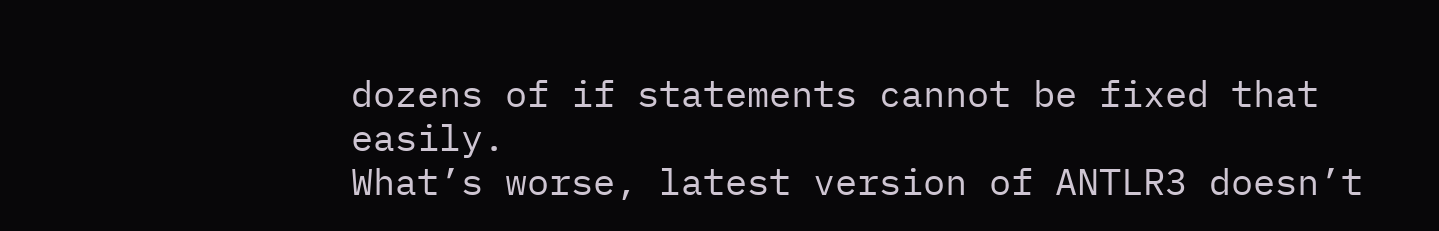dozens of if statements cannot be fixed that easily.
What’s worse, latest version of ANTLR3 doesn’t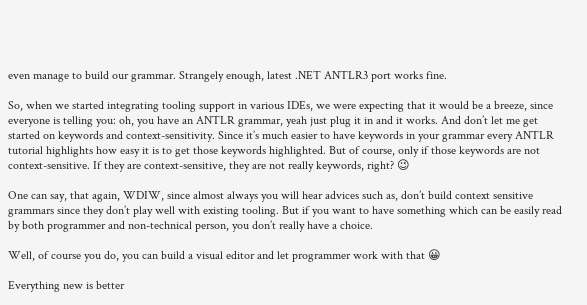even manage to build our grammar. Strangely enough, latest .NET ANTLR3 port works fine.

So, when we started integrating tooling support in various IDEs, we were expecting that it would be a breeze, since everyone is telling you: oh, you have an ANTLR grammar, yeah just plug it in and it works. And don’t let me get started on keywords and context-sensitivity. Since it’s much easier to have keywords in your grammar every ANTLR tutorial highlights how easy it is to get those keywords highlighted. But of course, only if those keywords are not context-sensitive. If they are context-sensitive, they are not really keywords, right? 😉

One can say, that again, WDIW, since almost always you will hear advices such as, don’t build context sensitive grammars since they don’t play well with existing tooling. But if you want to have something which can be easily read by both programmer and non-technical person, you don’t really have a choice.

Well, of course you do, you can build a visual editor and let programmer work with that 😀

Everything new is better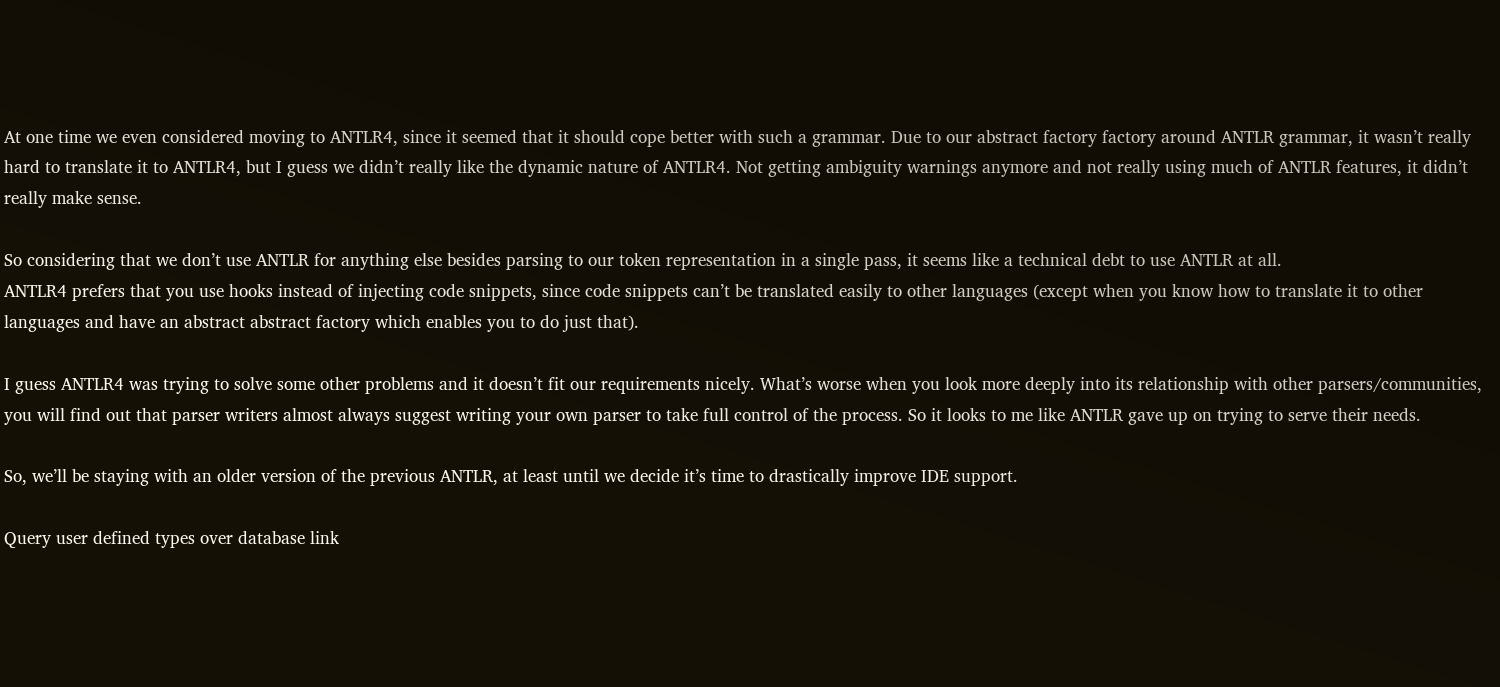At one time we even considered moving to ANTLR4, since it seemed that it should cope better with such a grammar. Due to our abstract factory factory around ANTLR grammar, it wasn’t really hard to translate it to ANTLR4, but I guess we didn’t really like the dynamic nature of ANTLR4. Not getting ambiguity warnings anymore and not really using much of ANTLR features, it didn’t really make sense.

So considering that we don’t use ANTLR for anything else besides parsing to our token representation in a single pass, it seems like a technical debt to use ANTLR at all.
ANTLR4 prefers that you use hooks instead of injecting code snippets, since code snippets can’t be translated easily to other languages (except when you know how to translate it to other languages and have an abstract abstract factory which enables you to do just that).

I guess ANTLR4 was trying to solve some other problems and it doesn’t fit our requirements nicely. What’s worse when you look more deeply into its relationship with other parsers/communities, you will find out that parser writers almost always suggest writing your own parser to take full control of the process. So it looks to me like ANTLR gave up on trying to serve their needs.

So, we’ll be staying with an older version of the previous ANTLR, at least until we decide it’s time to drastically improve IDE support.

Query user defined types over database link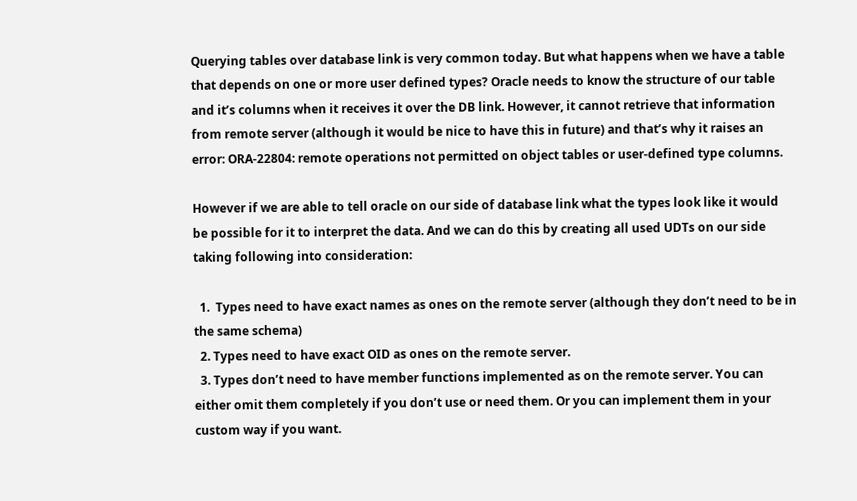Querying tables over database link is very common today. But what happens when we have a table that depends on one or more user defined types? Oracle needs to know the structure of our table and it’s columns when it receives it over the DB link. However, it cannot retrieve that information from remote server (although it would be nice to have this in future) and that’s why it raises an error: ORA-22804: remote operations not permitted on object tables or user-defined type columns.

However if we are able to tell oracle on our side of database link what the types look like it would be possible for it to interpret the data. And we can do this by creating all used UDTs on our side taking following into consideration:

  1.  Types need to have exact names as ones on the remote server (although they don’t need to be in the same schema)
  2. Types need to have exact OID as ones on the remote server.
  3. Types don’t need to have member functions implemented as on the remote server. You can either omit them completely if you don’t use or need them. Or you can implement them in your custom way if you want.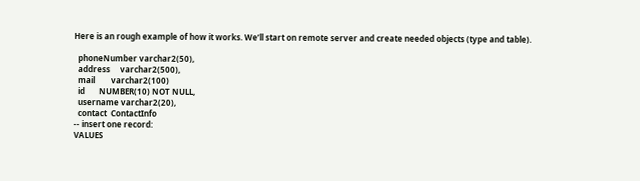Here is an rough example of how it works. We’ll start on remote server and create needed objects (type and table).

  phoneNumber varchar2(50),
  address     varchar2(500),
  mail        varchar2(100)
  id       NUMBER(10) NOT NULL,
  username varchar2(20),
  contact  ContactInfo
-- insert one record:
VALUES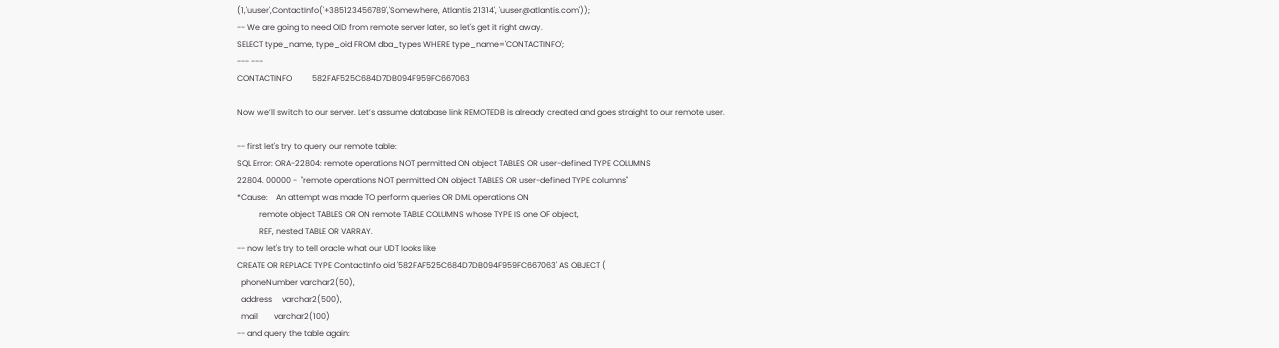(1,'uuser',ContactInfo('+385123456789','Somewhere, Atlantis 21314', 'uuser@atlantis.com'));
-- We are going to need OID from remote server later, so let's get it right away.
SELECT type_name, type_oid FROM dba_types WHERE type_name='CONTACTINFO';
--- ---
CONTACTINFO          582FAF525C684D7DB094F959FC667063

Now we’ll switch to our server. Let’s assume database link REMOTEDB is already created and goes straight to our remote user.

-- first let's try to query our remote table:
SQL Error: ORA-22804: remote operations NOT permitted ON object TABLES OR user-defined TYPE COLUMNS
22804. 00000 -  "remote operations NOT permitted ON object TABLES OR user-defined TYPE columns"
*Cause:    An attempt was made TO perform queries OR DML operations ON
           remote object TABLES OR ON remote TABLE COLUMNS whose TYPE IS one OF object,
           REF, nested TABLE OR VARRAY.
-- now let's try to tell oracle what our UDT looks like
CREATE OR REPLACE TYPE ContactInfo oid '582FAF525C684D7DB094F959FC667063' AS OBJECT (
  phoneNumber varchar2(50),
  address     varchar2(500),
  mail        varchar2(100)
-- and query the table again: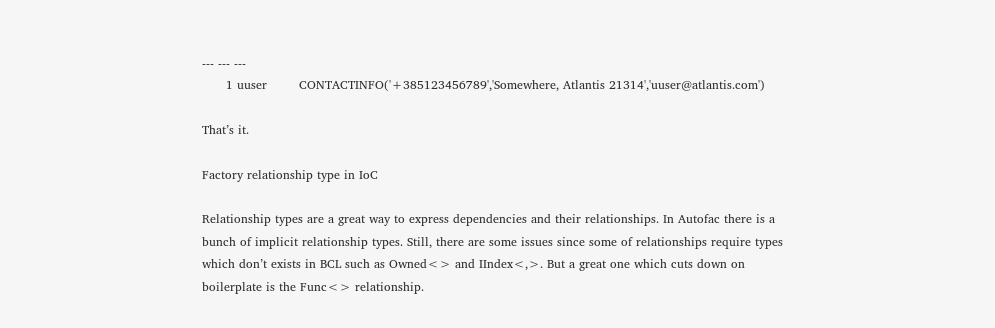--- --- ---
      1 uuser        CONTACTINFO('+385123456789','Somewhere, Atlantis 21314','uuser@atlantis.com')

That’s it.

Factory relationship type in IoC

Relationship types are a great way to express dependencies and their relationships. In Autofac there is a bunch of implicit relationship types. Still, there are some issues since some of relationships require types which don’t exists in BCL such as Owned<> and IIndex<,>. But a great one which cuts down on boilerplate is the Func<> relationship.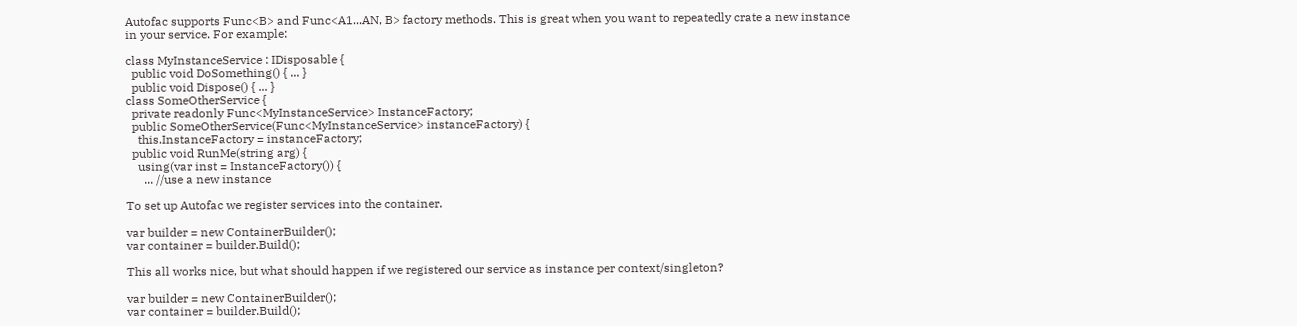Autofac supports Func<B> and Func<A1...AN, B> factory methods. This is great when you want to repeatedly crate a new instance in your service. For example:

class MyInstanceService : IDisposable {
  public void DoSomething() { ... }
  public void Dispose() { ... }
class SomeOtherService {
  private readonly Func<MyInstanceService> InstanceFactory;
  public SomeOtherService(Func<MyInstanceService> instanceFactory) {
    this.InstanceFactory = instanceFactory;
  public void RunMe(string arg) {
    using(var inst = InstanceFactory()) {
      ... //use a new instance

To set up Autofac we register services into the container.

var builder = new ContainerBuilder();
var container = builder.Build();

This all works nice, but what should happen if we registered our service as instance per context/singleton?

var builder = new ContainerBuilder();
var container = builder.Build();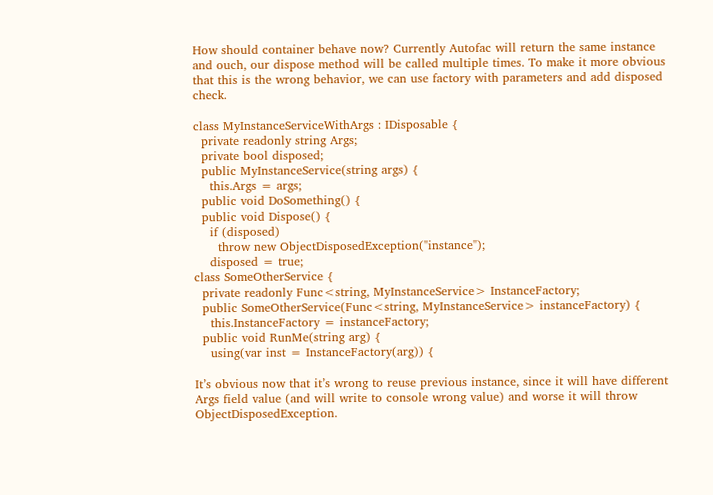How should container behave now? Currently Autofac will return the same instance and ouch, our dispose method will be called multiple times. To make it more obvious that this is the wrong behavior, we can use factory with parameters and add disposed check.

class MyInstanceServiceWithArgs : IDisposable {
  private readonly string Args;
  private bool disposed;
  public MyInstanceService(string args) {
    this.Args = args;
  public void DoSomething() {
  public void Dispose() {
    if (disposed)
      throw new ObjectDisposedException("instance");
    disposed = true;
class SomeOtherService {
  private readonly Func<string, MyInstanceService> InstanceFactory;
  public SomeOtherService(Func<string, MyInstanceService> instanceFactory) {
    this.InstanceFactory = instanceFactory;
  public void RunMe(string arg) {
    using(var inst = InstanceFactory(arg)) {

It’s obvious now that it’s wrong to reuse previous instance, since it will have different Args field value (and will write to console wrong value) and worse it will throw ObjectDisposedException.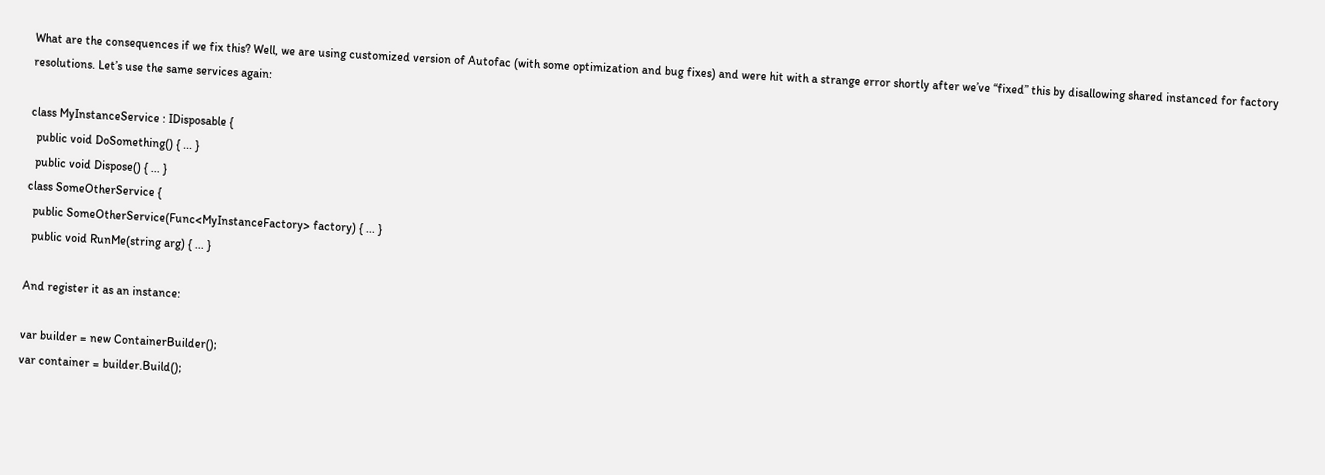What are the consequences if we fix this? Well, we are using customized version of Autofac (with some optimization and bug fixes) and were hit with a strange error shortly after we’ve “fixed” this by disallowing shared instanced for factory resolutions. Let’s use the same services again:

class MyInstanceService : IDisposable {
  public void DoSomething() { ... }
  public void Dispose() { ... }
class SomeOtherService {
  public SomeOtherService(Func<MyInstanceFactory> factory) { ... }
  public void RunMe(string arg) { ... }

And register it as an instance:

var builder = new ContainerBuilder();
var container = builder.Build();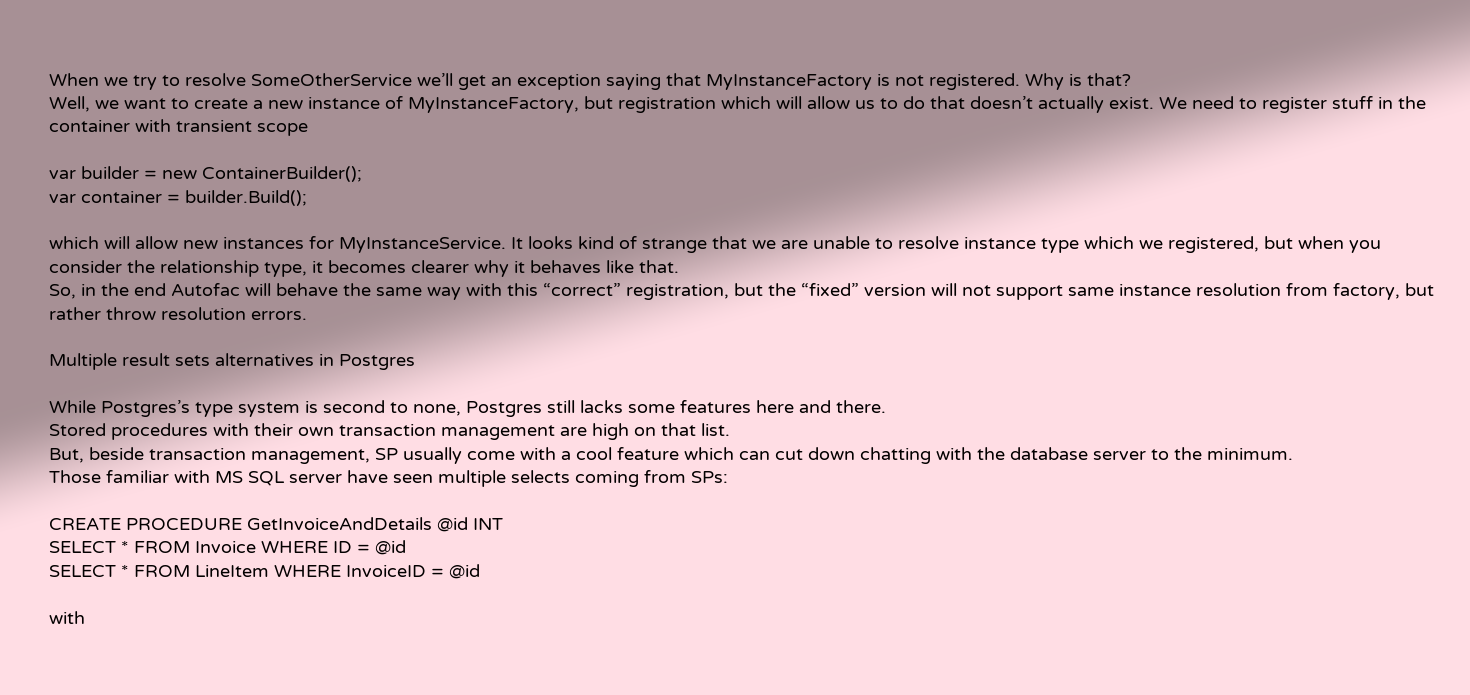When we try to resolve SomeOtherService we’ll get an exception saying that MyInstanceFactory is not registered. Why is that?
Well, we want to create a new instance of MyInstanceFactory, but registration which will allow us to do that doesn’t actually exist. We need to register stuff in the container with transient scope

var builder = new ContainerBuilder();
var container = builder.Build();

which will allow new instances for MyInstanceService. It looks kind of strange that we are unable to resolve instance type which we registered, but when you consider the relationship type, it becomes clearer why it behaves like that.
So, in the end Autofac will behave the same way with this “correct” registration, but the “fixed” version will not support same instance resolution from factory, but rather throw resolution errors.

Multiple result sets alternatives in Postgres

While Postgres’s type system is second to none, Postgres still lacks some features here and there.
Stored procedures with their own transaction management are high on that list.
But, beside transaction management, SP usually come with a cool feature which can cut down chatting with the database server to the minimum.
Those familiar with MS SQL server have seen multiple selects coming from SPs:

CREATE PROCEDURE GetInvoiceAndDetails @id INT
SELECT * FROM Invoice WHERE ID = @id
SELECT * FROM LineItem WHERE InvoiceID = @id

with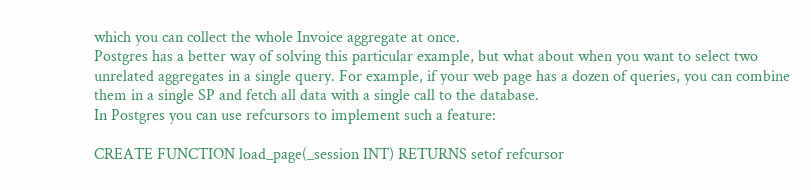which you can collect the whole Invoice aggregate at once.
Postgres has a better way of solving this particular example, but what about when you want to select two unrelated aggregates in a single query. For example, if your web page has a dozen of queries, you can combine them in a single SP and fetch all data with a single call to the database.
In Postgres you can use refcursors to implement such a feature:

CREATE FUNCTION load_page(_session INT) RETURNS setof refcursor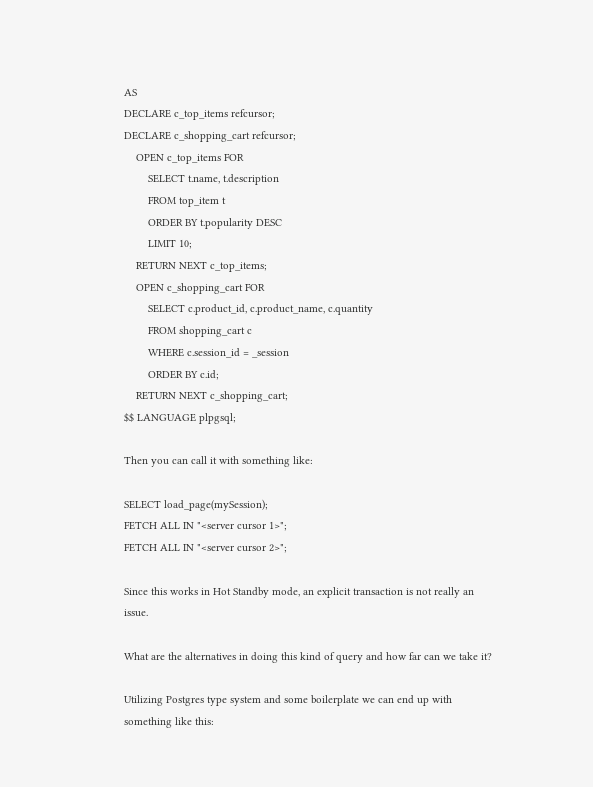AS
DECLARE c_top_items refcursor;
DECLARE c_shopping_cart refcursor;
    OPEN c_top_items FOR
        SELECT t.name, t.description
        FROM top_item t
        ORDER BY t.popularity DESC
        LIMIT 10;
    RETURN NEXT c_top_items;
    OPEN c_shopping_cart FOR
        SELECT c.product_id, c.product_name, c.quantity
        FROM shopping_cart c
        WHERE c.session_id = _session
        ORDER BY c.id;
    RETURN NEXT c_shopping_cart;
$$ LANGUAGE plpgsql;

Then you can call it with something like:

SELECT load_page(mySession);
FETCH ALL IN "<server cursor 1>";
FETCH ALL IN "<server cursor 2>";

Since this works in Hot Standby mode, an explicit transaction is not really an issue.

What are the alternatives in doing this kind of query and how far can we take it?

Utilizing Postgres type system and some boilerplate we can end up with something like this: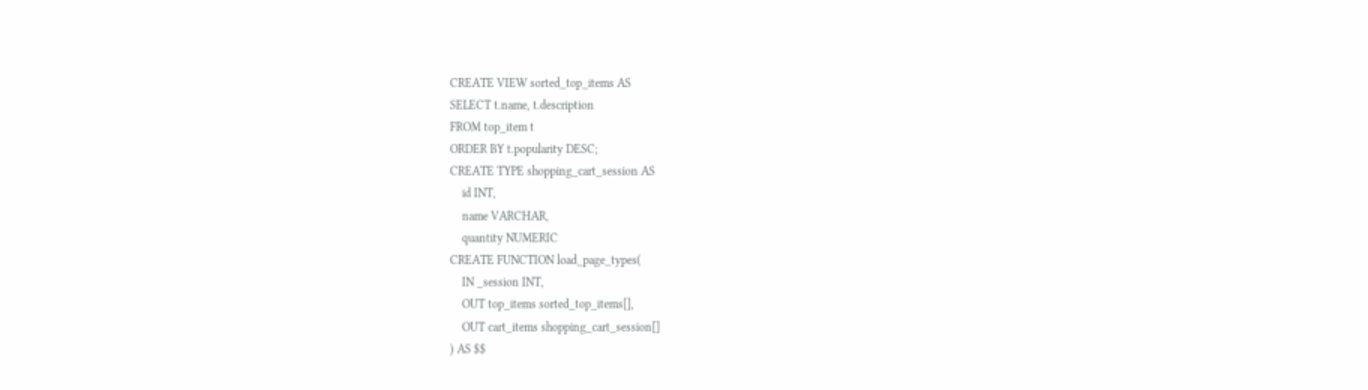CREATE VIEW sorted_top_items AS
SELECT t.name, t.description
FROM top_item t
ORDER BY t.popularity DESC;
CREATE TYPE shopping_cart_session AS
    id INT,
    name VARCHAR,
    quantity NUMERIC
CREATE FUNCTION load_page_types(
    IN _session INT,
    OUT top_items sorted_top_items[],
    OUT cart_items shopping_cart_session[]
) AS $$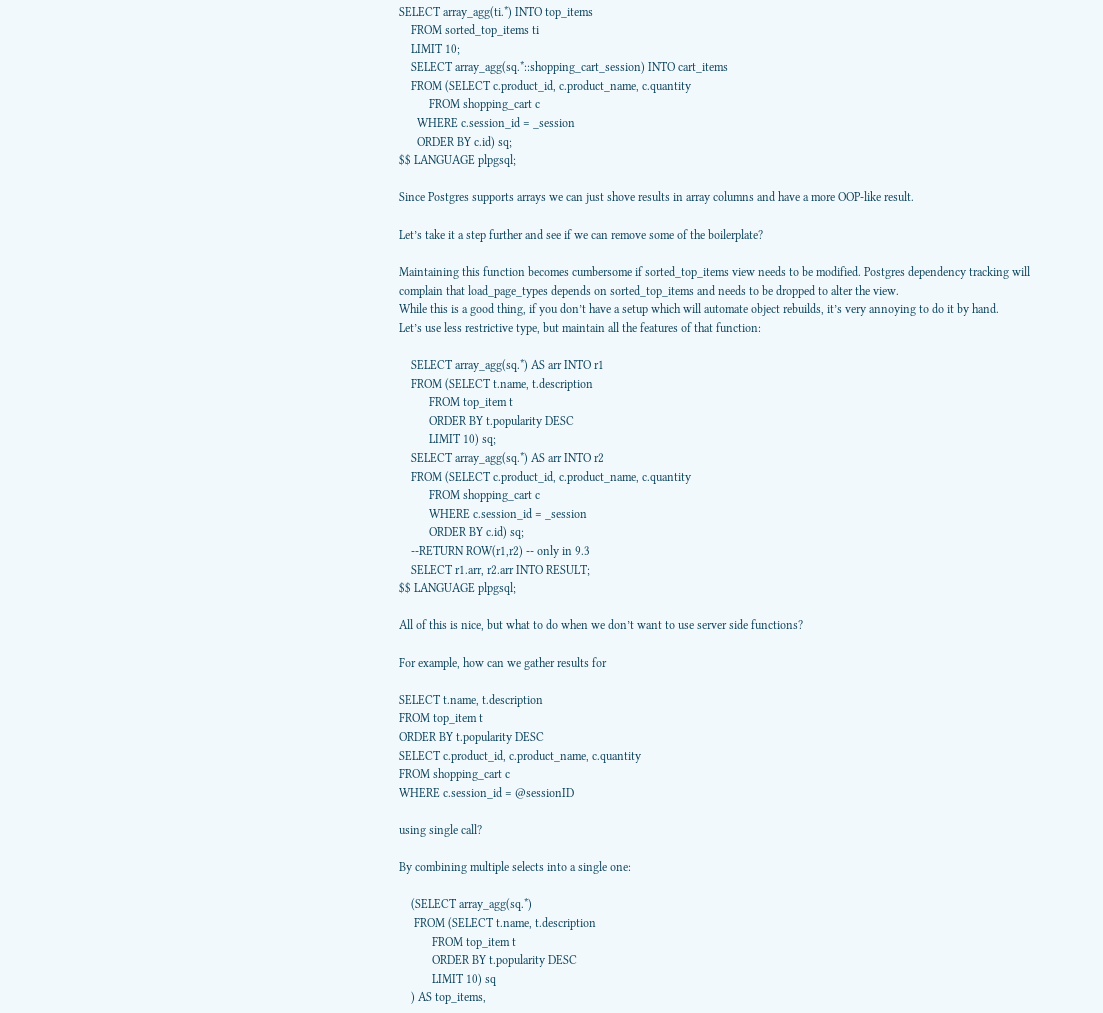SELECT array_agg(ti.*) INTO top_items
    FROM sorted_top_items ti
    LIMIT 10;
    SELECT array_agg(sq.*::shopping_cart_session) INTO cart_items
    FROM (SELECT c.product_id, c.product_name, c.quantity
          FROM shopping_cart c
      WHERE c.session_id = _session
      ORDER BY c.id) sq;
$$ LANGUAGE plpgsql;

Since Postgres supports arrays we can just shove results in array columns and have a more OOP-like result.

Let’s take it a step further and see if we can remove some of the boilerplate?

Maintaining this function becomes cumbersome if sorted_top_items view needs to be modified. Postgres dependency tracking will complain that load_page_types depends on sorted_top_items and needs to be dropped to alter the view.
While this is a good thing, if you don’t have a setup which will automate object rebuilds, it’s very annoying to do it by hand.
Let’s use less restrictive type, but maintain all the features of that function:

    SELECT array_agg(sq.*) AS arr INTO r1
    FROM (SELECT t.name, t.description
          FROM top_item t
          ORDER BY t.popularity DESC
          LIMIT 10) sq;
    SELECT array_agg(sq.*) AS arr INTO r2
    FROM (SELECT c.product_id, c.product_name, c.quantity
          FROM shopping_cart c
          WHERE c.session_id = _session
          ORDER BY c.id) sq;
    --RETURN ROW(r1,r2) -- only in 9.3
    SELECT r1.arr, r2.arr INTO RESULT;
$$ LANGUAGE plpgsql;

All of this is nice, but what to do when we don’t want to use server side functions?

For example, how can we gather results for

SELECT t.name, t.description
FROM top_item t
ORDER BY t.popularity DESC
SELECT c.product_id, c.product_name, c.quantity
FROM shopping_cart c
WHERE c.session_id = @sessionID

using single call?

By combining multiple selects into a single one:

    (SELECT array_agg(sq.*)
     FROM (SELECT t.name, t.description
           FROM top_item t
           ORDER BY t.popularity DESC
           LIMIT 10) sq
    ) AS top_items,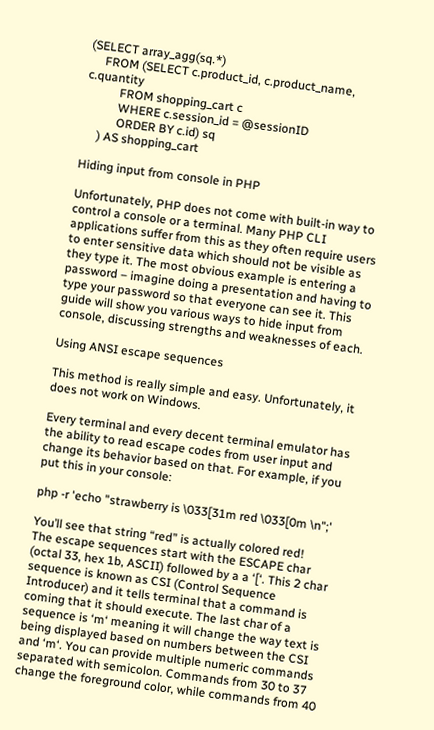(SELECT array_agg(sq.*)
     FROM (SELECT c.product_id, c.product_name, c.quantity
           FROM shopping_cart c
           WHERE c.session_id = @sessionID
           ORDER BY c.id) sq
     ) AS shopping_cart

Hiding input from console in PHP

Unfortunately, PHP does not come with built-in way to control a console or a terminal. Many PHP CLI applications suffer from this as they often require users to enter sensitive data which should not be visible as they type it. The most obvious example is entering a password – imagine doing a presentation and having to type your password so that everyone can see it. This guide will show you various ways to hide input from console, discussing strengths and weaknesses of each.

Using ANSI escape sequences

This method is really simple and easy. Unfortunately, it does not work on Windows.

Every terminal and every decent terminal emulator has the ability to read escape codes from user input and change its behavior based on that. For example, if you put this in your console:

php -r 'echo "strawberry is \033[31m red \033[0m \n";'

You’ll see that string “red” is actually colored red!
The escape sequences start with the ESCAPE char (octal 33, hex 1b, ASCII) followed by a a ‘[‘. This 2 char sequence is known as CSI (Control Sequence Introducer) and it tells terminal that a command is coming that it should execute. The last char of a sequence is ‘m‘ meaning it will change the way text is being displayed based on numbers between the CSI and ‘m‘. You can provide multiple numeric commands separated with semicolon. Commands from 30 to 37 change the foreground color, while commands from 40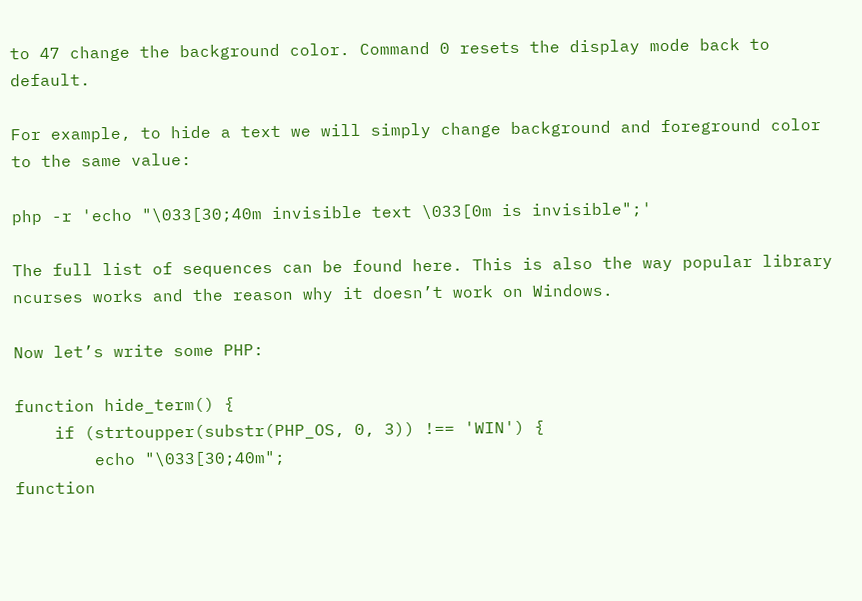to 47 change the background color. Command 0 resets the display mode back to default.

For example, to hide a text we will simply change background and foreground color to the same value:

php -r 'echo "\033[30;40m invisible text \033[0m is invisible";'

The full list of sequences can be found here. This is also the way popular library ncurses works and the reason why it doesn’t work on Windows.

Now let’s write some PHP:

function hide_term() {
    if (strtoupper(substr(PHP_OS, 0, 3)) !== 'WIN') {
        echo "\033[30;40m";
function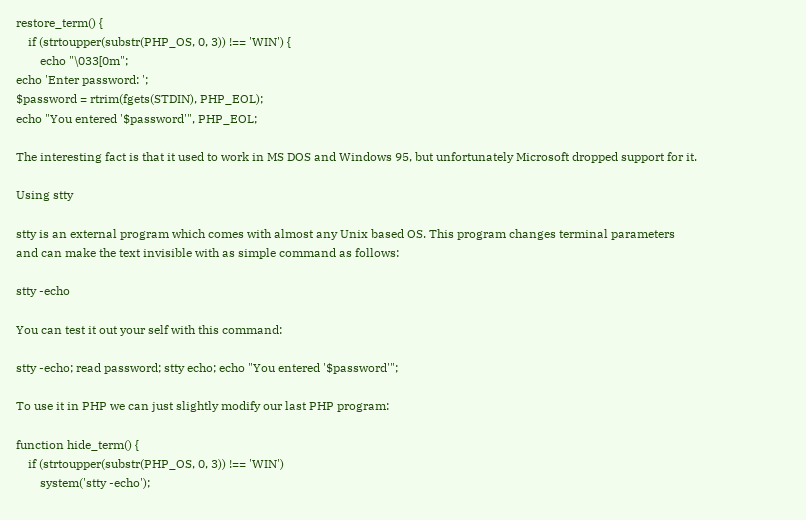restore_term() {
    if (strtoupper(substr(PHP_OS, 0, 3)) !== 'WIN') {
        echo "\033[0m";
echo 'Enter password: ';
$password = rtrim(fgets(STDIN), PHP_EOL);
echo "You entered '$password'", PHP_EOL;

The interesting fact is that it used to work in MS DOS and Windows 95, but unfortunately Microsoft dropped support for it.

Using stty

stty is an external program which comes with almost any Unix based OS. This program changes terminal parameters and can make the text invisible with as simple command as follows:

stty -echo

You can test it out your self with this command:

stty -echo; read password; stty echo; echo "You entered '$password'";

To use it in PHP we can just slightly modify our last PHP program:

function hide_term() {
    if (strtoupper(substr(PHP_OS, 0, 3)) !== 'WIN')
        system('stty -echo');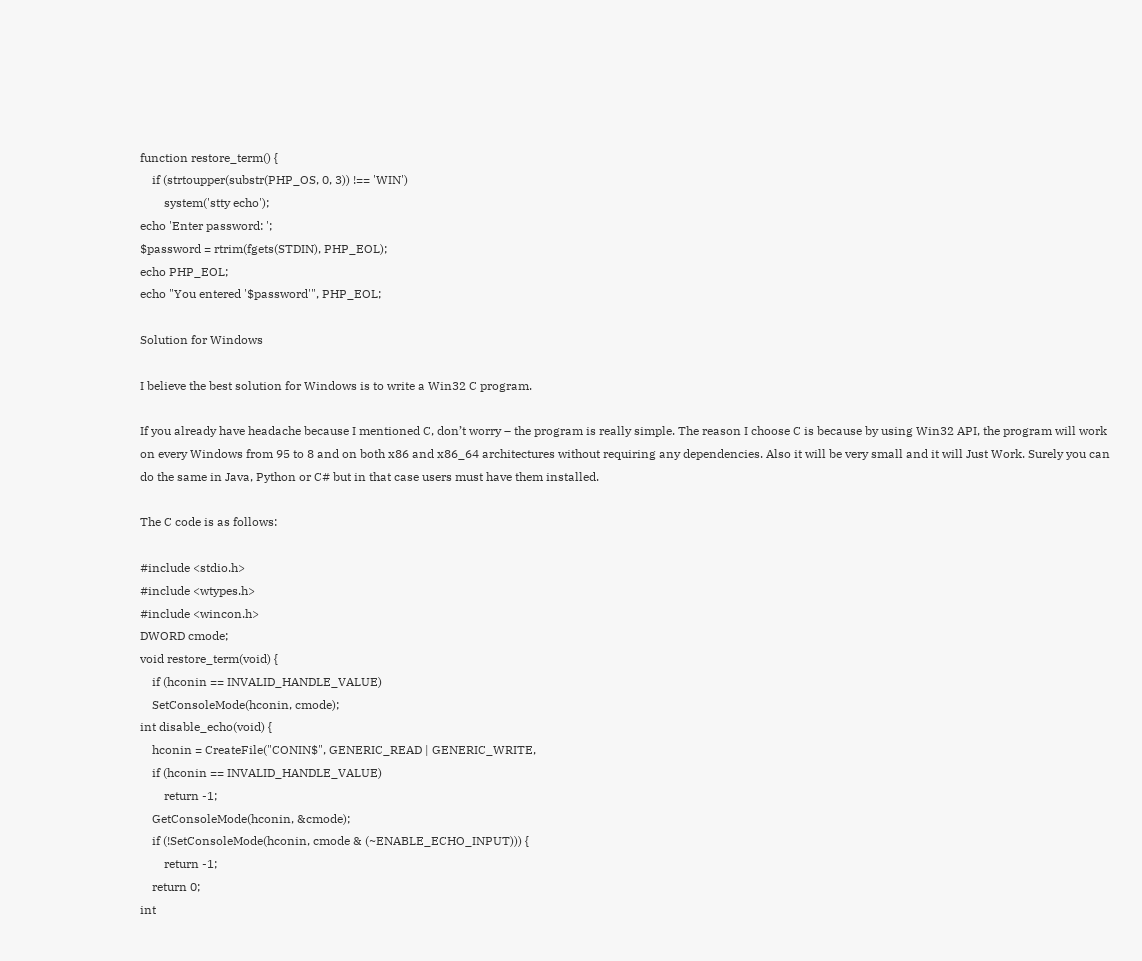function restore_term() {
    if (strtoupper(substr(PHP_OS, 0, 3)) !== 'WIN')
        system('stty echo');
echo 'Enter password: ';
$password = rtrim(fgets(STDIN), PHP_EOL);
echo PHP_EOL;
echo "You entered '$password'", PHP_EOL;

Solution for Windows

I believe the best solution for Windows is to write a Win32 C program.

If you already have headache because I mentioned C, don’t worry – the program is really simple. The reason I choose C is because by using Win32 API, the program will work on every Windows from 95 to 8 and on both x86 and x86_64 architectures without requiring any dependencies. Also it will be very small and it will Just Work. Surely you can do the same in Java, Python or C# but in that case users must have them installed.

The C code is as follows:

#include <stdio.h>
#include <wtypes.h>
#include <wincon.h>
DWORD cmode;
void restore_term(void) {
    if (hconin == INVALID_HANDLE_VALUE)
    SetConsoleMode(hconin, cmode);
int disable_echo(void) {
    hconin = CreateFile("CONIN$", GENERIC_READ | GENERIC_WRITE,
    if (hconin == INVALID_HANDLE_VALUE)
        return -1;
    GetConsoleMode(hconin, &cmode);
    if (!SetConsoleMode(hconin, cmode & (~ENABLE_ECHO_INPUT))) {
        return -1;
    return 0;
int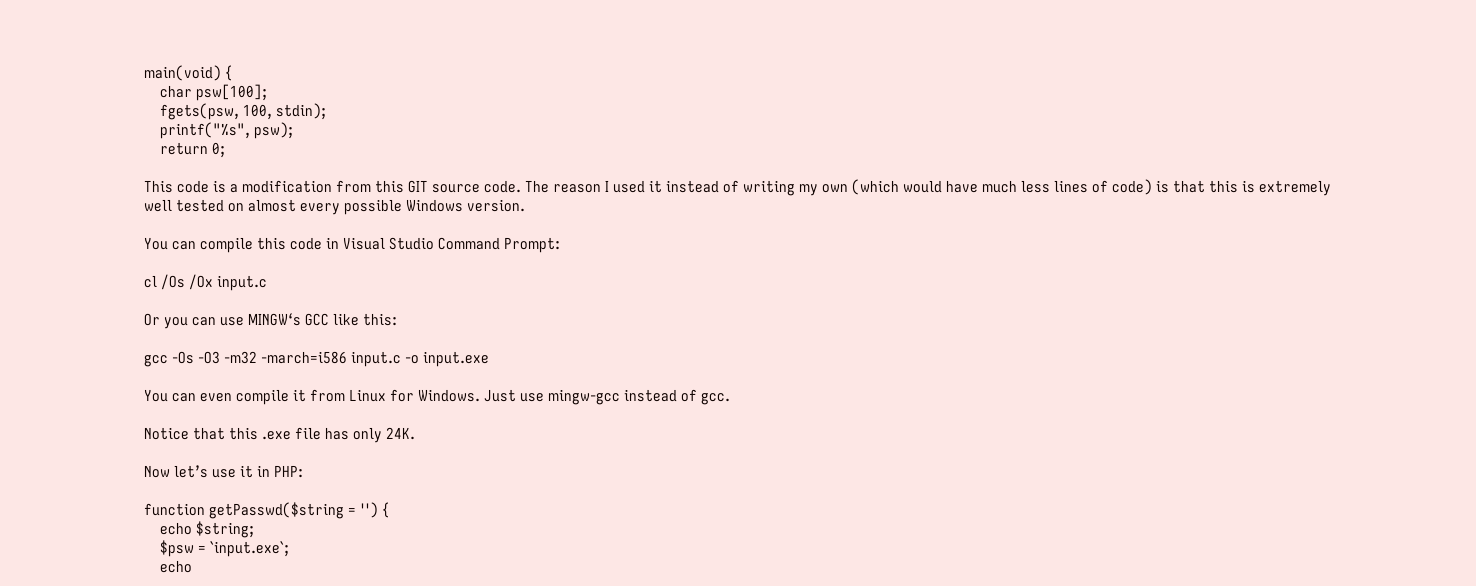main(void) {
    char psw[100];
    fgets(psw, 100, stdin);
    printf("%s", psw);
    return 0;

This code is a modification from this GIT source code. The reason I used it instead of writing my own (which would have much less lines of code) is that this is extremely well tested on almost every possible Windows version.

You can compile this code in Visual Studio Command Prompt:

cl /Os /Ox input.c

Or you can use MINGW‘s GCC like this:

gcc -Os -O3 -m32 -march=i586 input.c -o input.exe

You can even compile it from Linux for Windows. Just use mingw-gcc instead of gcc.

Notice that this .exe file has only 24K.

Now let’s use it in PHP:

function getPasswd($string = '') {
    echo $string;
    $psw = `input.exe`;
    echo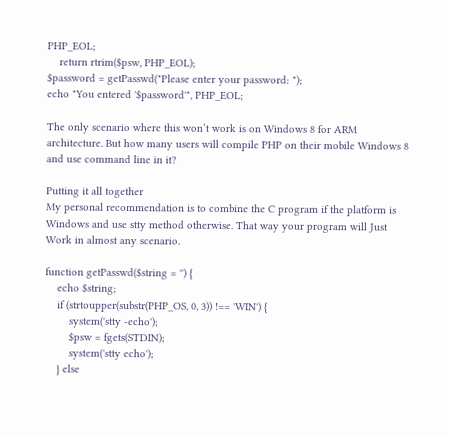PHP_EOL;
    return rtrim($psw, PHP_EOL);
$password = getPasswd("Please enter your password: ");
echo "You entered '$password'", PHP_EOL;

The only scenario where this won’t work is on Windows 8 for ARM architecture. But how many users will compile PHP on their mobile Windows 8 and use command line in it?

Putting it all together
My personal recommendation is to combine the C program if the platform is Windows and use stty method otherwise. That way your program will Just Work in almost any scenario.

function getPasswd($string = '') {
    echo $string;
    if (strtoupper(substr(PHP_OS, 0, 3)) !== 'WIN') {
        system('stty -echo');
        $psw = fgets(STDIN);
        system('stty echo');
    } else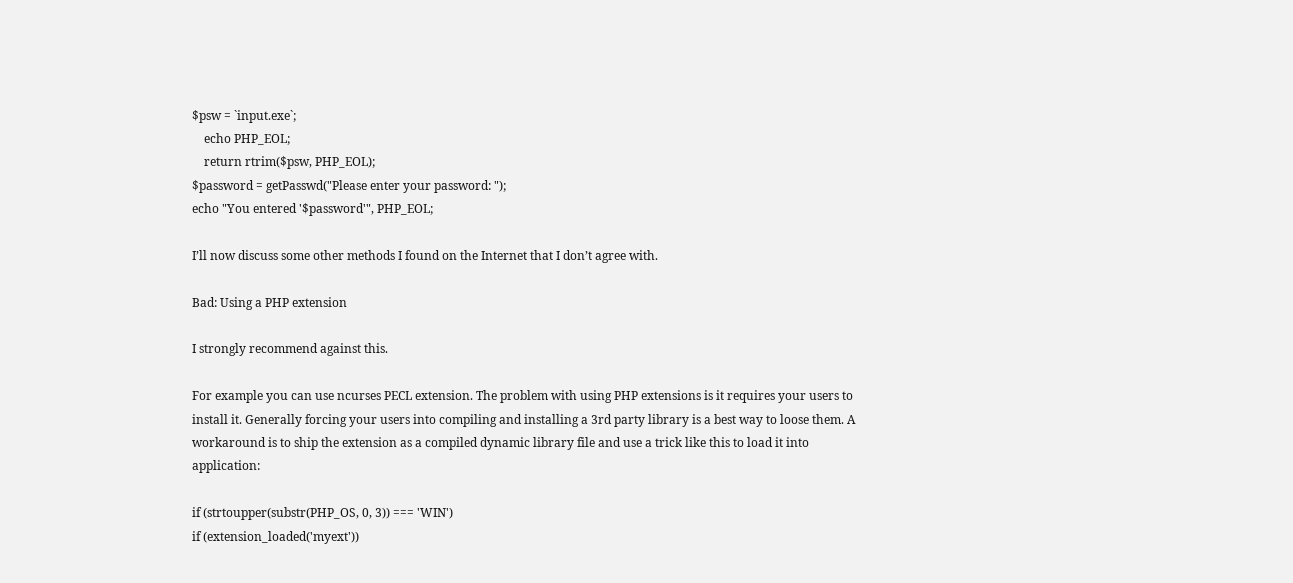$psw = `input.exe`;
    echo PHP_EOL;
    return rtrim($psw, PHP_EOL);
$password = getPasswd("Please enter your password: ");
echo "You entered '$password'", PHP_EOL;

I’ll now discuss some other methods I found on the Internet that I don’t agree with.

Bad: Using a PHP extension

I strongly recommend against this.

For example you can use ncurses PECL extension. The problem with using PHP extensions is it requires your users to install it. Generally forcing your users into compiling and installing a 3rd party library is a best way to loose them. A workaround is to ship the extension as a compiled dynamic library file and use a trick like this to load it into application:

if (strtoupper(substr(PHP_OS, 0, 3)) === 'WIN')
if (extension_loaded('myext'))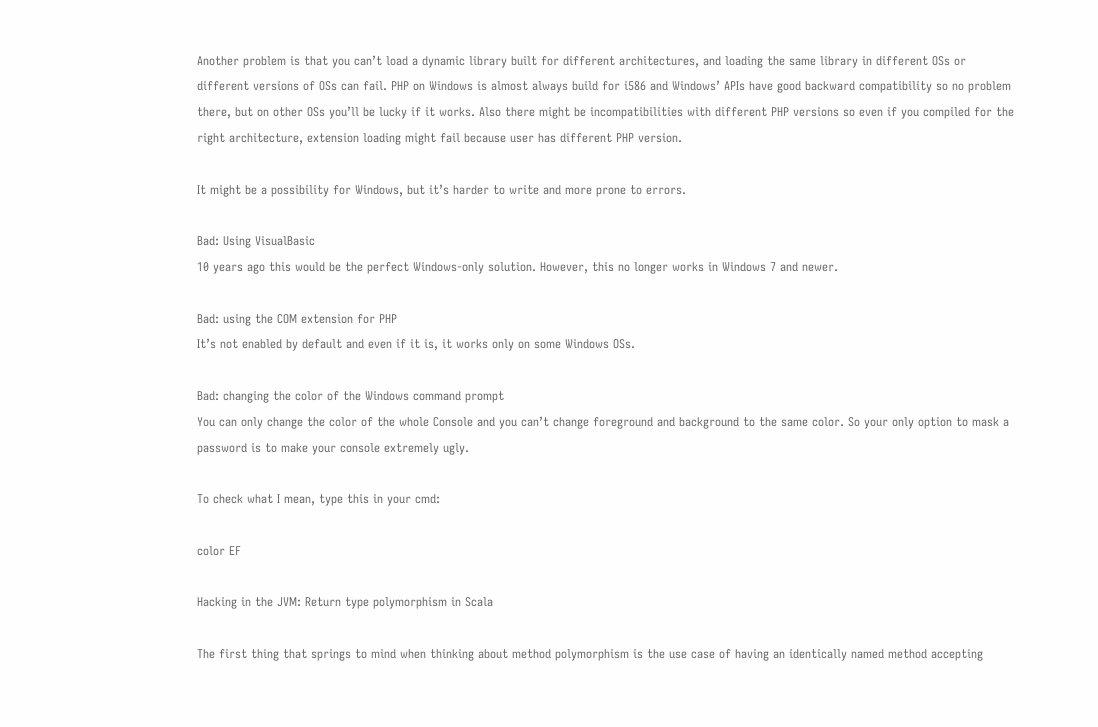Another problem is that you can’t load a dynamic library built for different architectures, and loading the same library in different OSs or different versions of OSs can fail. PHP on Windows is almost always build for i586 and Windows’ APIs have good backward compatibility so no problem there, but on other OSs you’ll be lucky if it works. Also there might be incompatibilities with different PHP versions so even if you compiled for the right architecture, extension loading might fail because user has different PHP version.

It might be a possibility for Windows, but it’s harder to write and more prone to errors.

Bad: Using VisualBasic
10 years ago this would be the perfect Windows-only solution. However, this no longer works in Windows 7 and newer.

Bad: using the COM extension for PHP
It’s not enabled by default and even if it is, it works only on some Windows OSs.

Bad: changing the color of the Windows command prompt
You can only change the color of the whole Console and you can’t change foreground and background to the same color. So your only option to mask a password is to make your console extremely ugly.

To check what I mean, type this in your cmd:

color EF

Hacking in the JVM: Return type polymorphism in Scala

The first thing that springs to mind when thinking about method polymorphism is the use case of having an identically named method accepting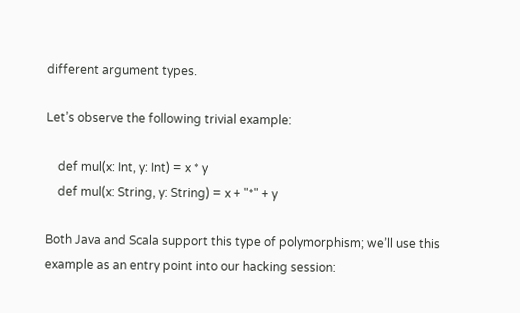different argument types.

Let’s observe the following trivial example:

    def mul(x: Int, y: Int) = x * y
    def mul(x: String, y: String) = x + "*" + y

Both Java and Scala support this type of polymorphism; we’ll use this example as an entry point into our hacking session: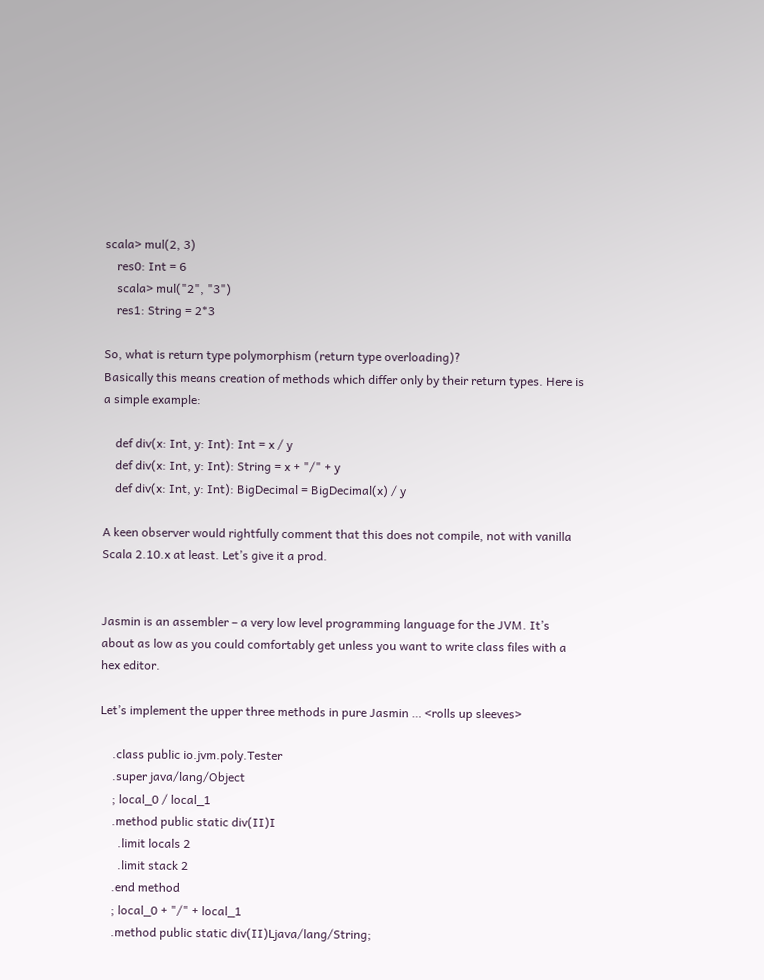scala> mul(2, 3)
    res0: Int = 6
    scala> mul("2", "3")
    res1: String = 2*3

So, what is return type polymorphism (return type overloading)?
Basically this means creation of methods which differ only by their return types. Here is a simple example:

    def div(x: Int, y: Int): Int = x / y
    def div(x: Int, y: Int): String = x + "/" + y
    def div(x: Int, y: Int): BigDecimal = BigDecimal(x) / y

A keen observer would rightfully comment that this does not compile, not with vanilla Scala 2.10.x at least. Let’s give it a prod.


Jasmin is an assembler – a very low level programming language for the JVM. It’s about as low as you could comfortably get unless you want to write class files with a hex editor.

Let’s implement the upper three methods in pure Jasmin … <rolls up sleeves>

    .class public io.jvm.poly.Tester
    .super java/lang/Object
    ; local_0 / local_1
    .method public static div(II)I
      .limit locals 2
      .limit stack 2
    .end method
    ; local_0 + "/" + local_1
    .method public static div(II)Ljava/lang/String;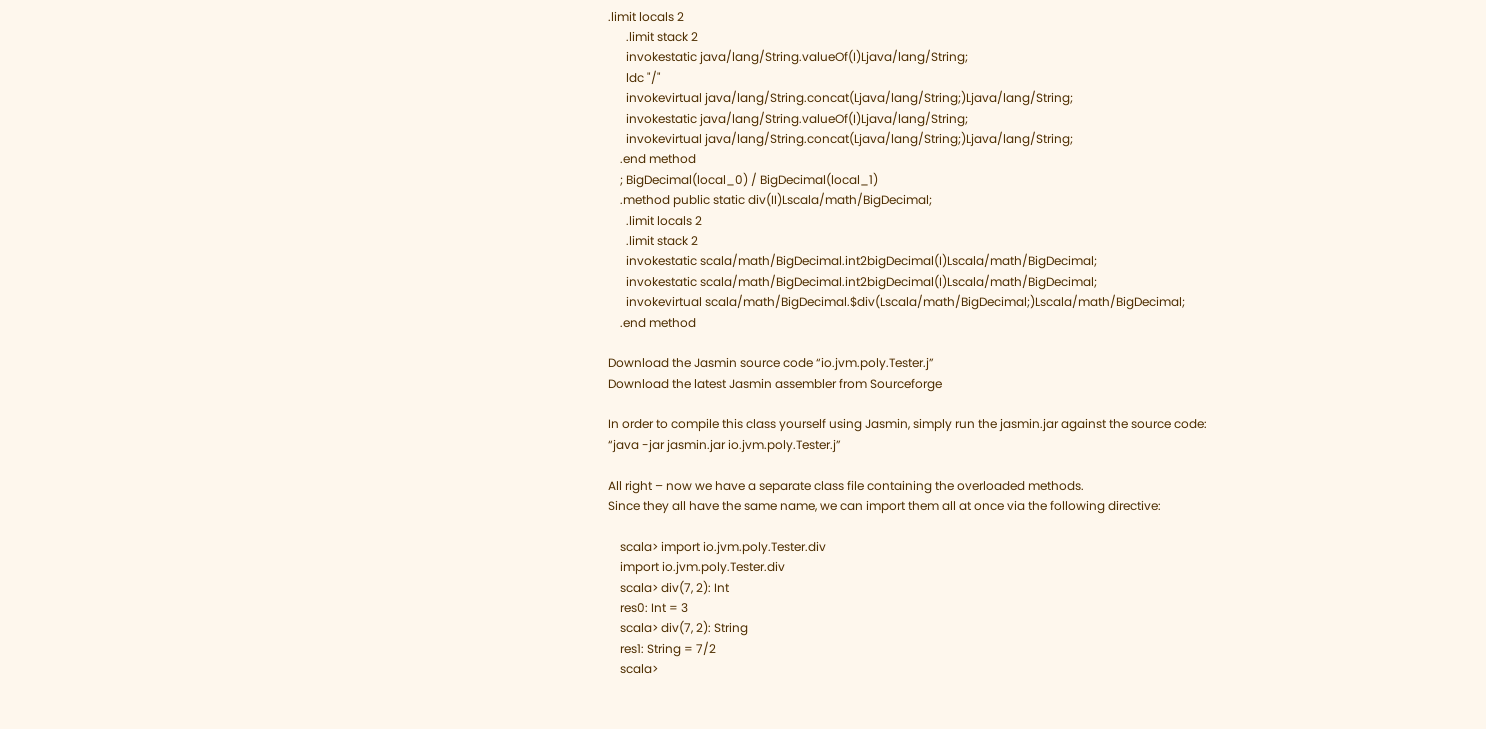.limit locals 2
      .limit stack 2
      invokestatic java/lang/String.valueOf(I)Ljava/lang/String;
      ldc "/"
      invokevirtual java/lang/String.concat(Ljava/lang/String;)Ljava/lang/String;
      invokestatic java/lang/String.valueOf(I)Ljava/lang/String;
      invokevirtual java/lang/String.concat(Ljava/lang/String;)Ljava/lang/String;
    .end method
    ; BigDecimal(local_0) / BigDecimal(local_1)
    .method public static div(II)Lscala/math/BigDecimal;
      .limit locals 2
      .limit stack 2
      invokestatic scala/math/BigDecimal.int2bigDecimal(I)Lscala/math/BigDecimal;
      invokestatic scala/math/BigDecimal.int2bigDecimal(I)Lscala/math/BigDecimal;
      invokevirtual scala/math/BigDecimal.$div(Lscala/math/BigDecimal;)Lscala/math/BigDecimal;
    .end method

Download the Jasmin source code “io.jvm.poly.Tester.j”
Download the latest Jasmin assembler from Sourceforge

In order to compile this class yourself using Jasmin, simply run the jasmin.jar against the source code:
“java -jar jasmin.jar io.jvm.poly.Tester.j”

All right – now we have a separate class file containing the overloaded methods.
Since they all have the same name, we can import them all at once via the following directive:

    scala> import io.jvm.poly.Tester.div
    import io.jvm.poly.Tester.div
    scala> div(7, 2): Int
    res0: Int = 3
    scala> div(7, 2): String
    res1: String = 7/2
    scala>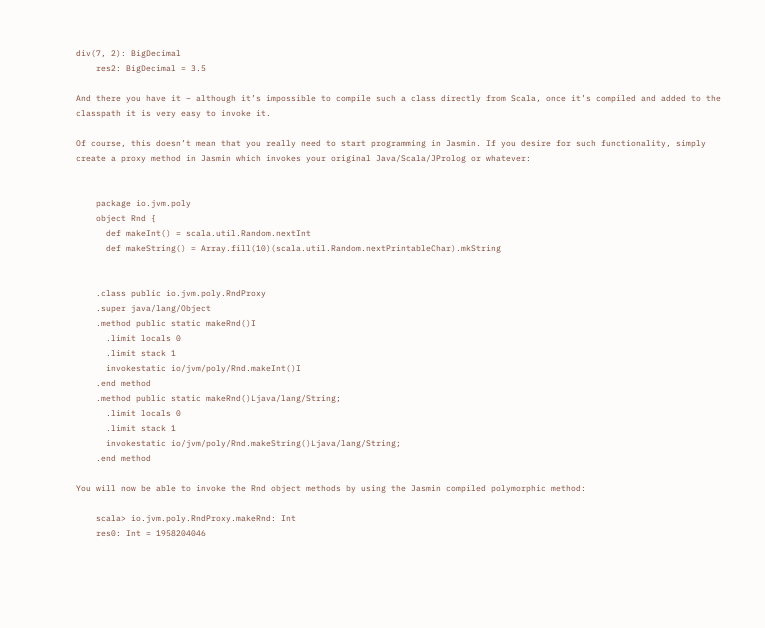div(7, 2): BigDecimal
    res2: BigDecimal = 3.5

And there you have it – although it’s impossible to compile such a class directly from Scala, once it’s compiled and added to the classpath it is very easy to invoke it.

Of course, this doesn’t mean that you really need to start programming in Jasmin. If you desire for such functionality, simply create a proxy method in Jasmin which invokes your original Java/Scala/JProlog or whatever:


    package io.jvm.poly
    object Rnd {
      def makeInt() = scala.util.Random.nextInt
      def makeString() = Array.fill(10)(scala.util.Random.nextPrintableChar).mkString


    .class public io.jvm.poly.RndProxy
    .super java/lang/Object
    .method public static makeRnd()I
      .limit locals 0
      .limit stack 1
      invokestatic io/jvm/poly/Rnd.makeInt()I
    .end method
    .method public static makeRnd()Ljava/lang/String;
      .limit locals 0
      .limit stack 1
      invokestatic io/jvm/poly/Rnd.makeString()Ljava/lang/String;
    .end method

You will now be able to invoke the Rnd object methods by using the Jasmin compiled polymorphic method:

    scala> io.jvm.poly.RndProxy.makeRnd: Int
    res0: Int = 1958204046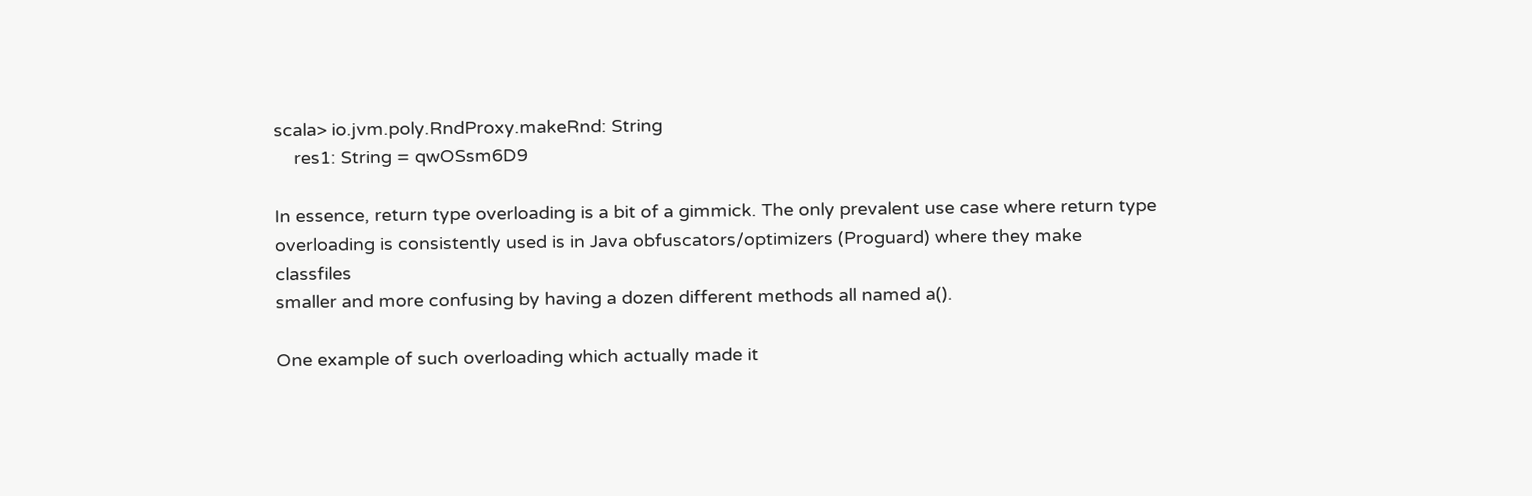scala> io.jvm.poly.RndProxy.makeRnd: String
    res1: String = qwOSsm6D9

In essence, return type overloading is a bit of a gimmick. The only prevalent use case where return type
overloading is consistently used is in Java obfuscators/optimizers (Proguard) where they make classfiles
smaller and more confusing by having a dozen different methods all named a().

One example of such overloading which actually made it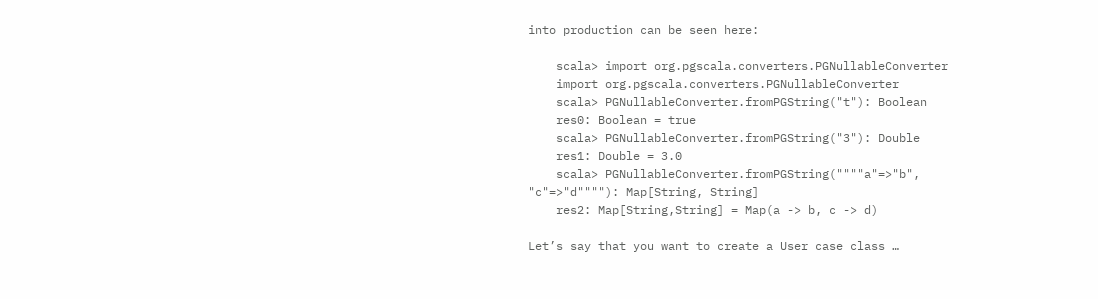into production can be seen here:

    scala> import org.pgscala.converters.PGNullableConverter
    import org.pgscala.converters.PGNullableConverter
    scala> PGNullableConverter.fromPGString("t"): Boolean
    res0: Boolean = true
    scala> PGNullableConverter.fromPGString("3"): Double
    res1: Double = 3.0
    scala> PGNullableConverter.fromPGString(""""a"=>"b", "c"=>"d""""): Map[String, String]
    res2: Map[String,String] = Map(a -> b, c -> d)

Let’s say that you want to create a User case class …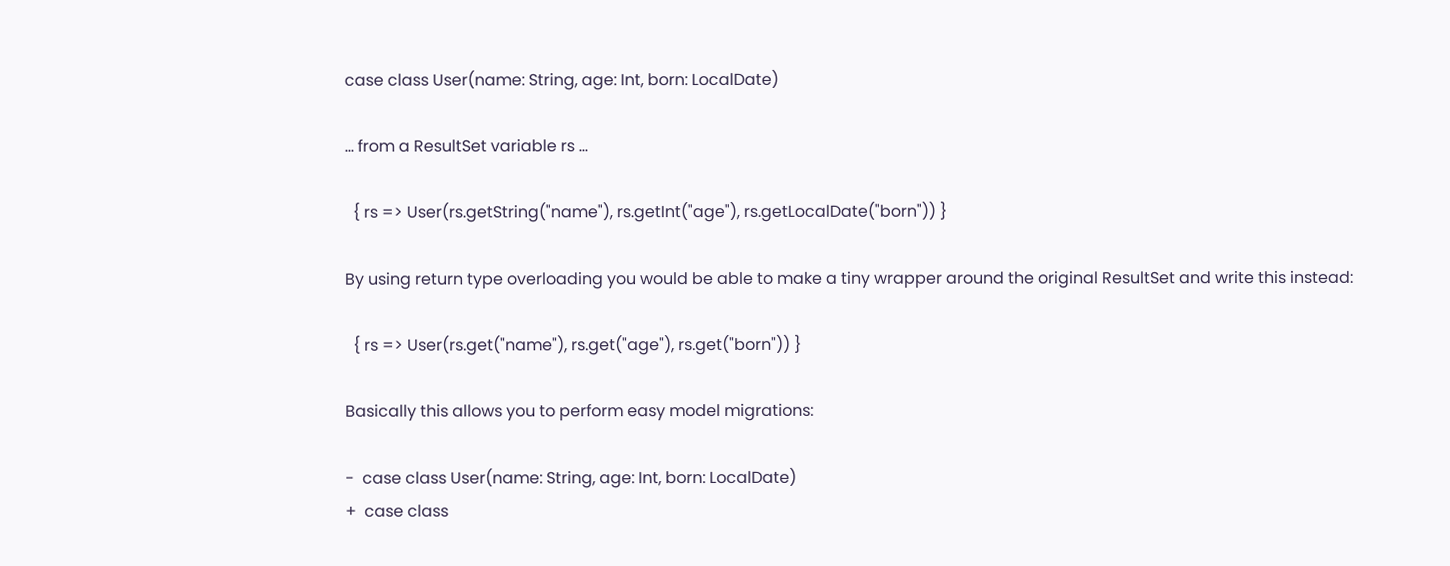case class User(name: String, age: Int, born: LocalDate)

… from a ResultSet variable rs …

  { rs => User(rs.getString("name"), rs.getInt("age"), rs.getLocalDate("born")) }

By using return type overloading you would be able to make a tiny wrapper around the original ResultSet and write this instead:

  { rs => User(rs.get("name"), rs.get("age"), rs.get("born")) }

Basically this allows you to perform easy model migrations:

-  case class User(name: String, age: Int, born: LocalDate)
+  case class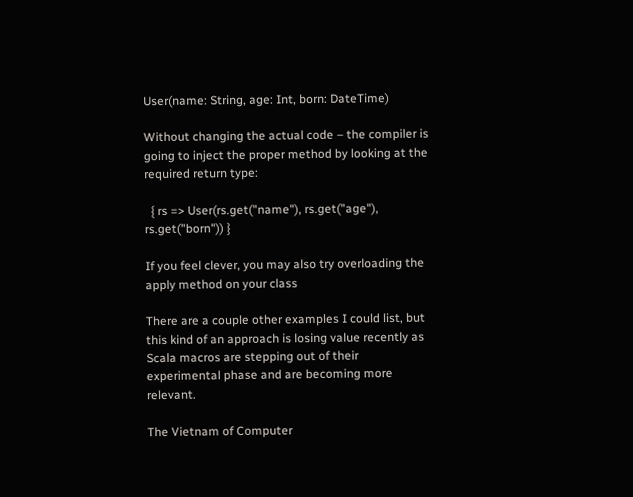User(name: String, age: Int, born: DateTime)

Without changing the actual code – the compiler is going to inject the proper method by looking at the required return type:

  { rs => User(rs.get("name"), rs.get("age"), rs.get("born")) }

If you feel clever, you may also try overloading the apply method on your class

There are a couple other examples I could list, but this kind of an approach is losing value recently as Scala macros are stepping out of their experimental phase and are becoming more relevant.

The Vietnam of Computer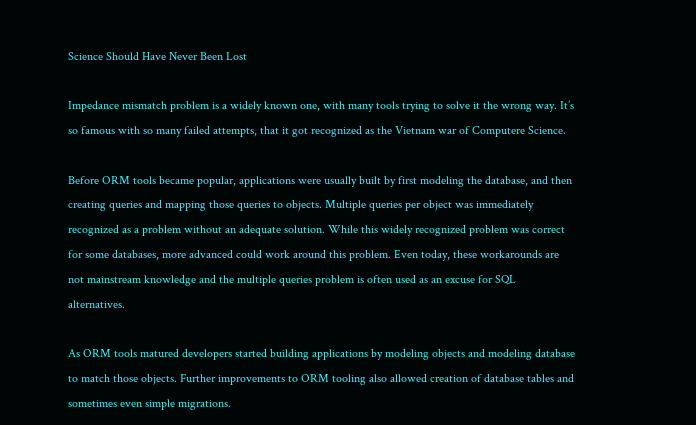Science Should Have Never Been Lost

Impedance mismatch problem is a widely known one, with many tools trying to solve it the wrong way. It’s so famous with so many failed attempts, that it got recognized as the Vietnam war of Computere Science.

Before ORM tools became popular, applications were usually built by first modeling the database, and then creating queries and mapping those queries to objects. Multiple queries per object was immediately recognized as a problem without an adequate solution. While this widely recognized problem was correct for some databases, more advanced could work around this problem. Even today, these workarounds are not mainstream knowledge and the multiple queries problem is often used as an excuse for SQL alternatives.

As ORM tools matured developers started building applications by modeling objects and modeling database to match those objects. Further improvements to ORM tooling also allowed creation of database tables and sometimes even simple migrations.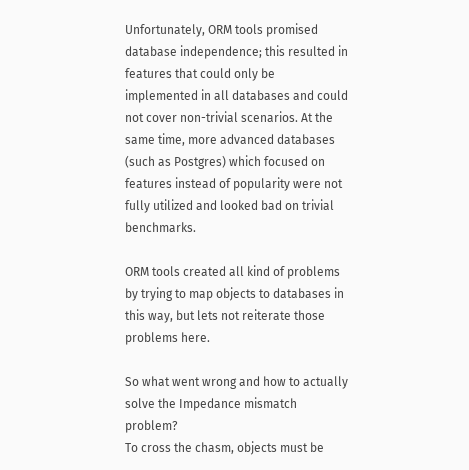Unfortunately, ORM tools promised database independence; this resulted in features that could only be implemented in all databases and could not cover non-trivial scenarios. At the same time, more advanced databases (such as Postgres) which focused on features instead of popularity were not fully utilized and looked bad on trivial benchmarks.

ORM tools created all kind of problems by trying to map objects to databases in this way, but lets not reiterate those problems here.

So what went wrong and how to actually solve the Impedance mismatch problem?
To cross the chasm, objects must be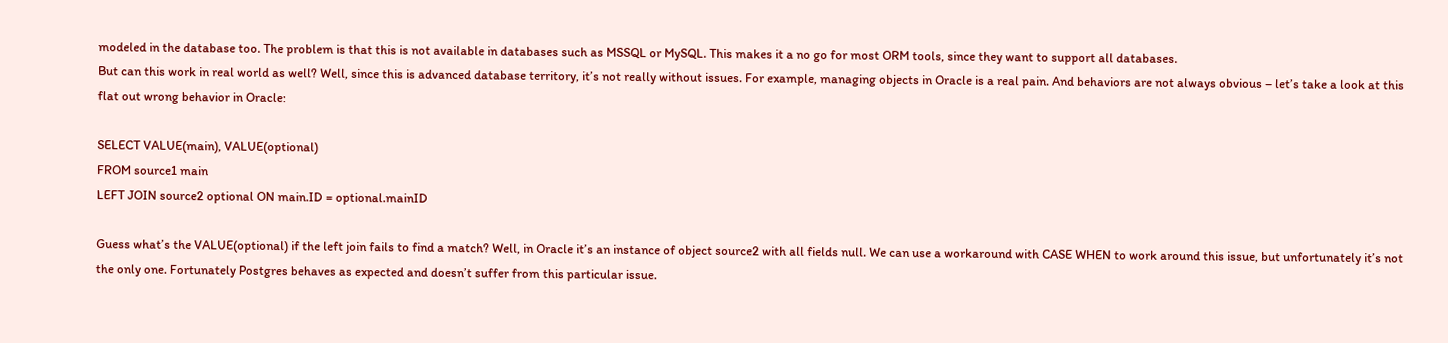modeled in the database too. The problem is that this is not available in databases such as MSSQL or MySQL. This makes it a no go for most ORM tools, since they want to support all databases.
But can this work in real world as well? Well, since this is advanced database territory, it’s not really without issues. For example, managing objects in Oracle is a real pain. And behaviors are not always obvious – let’s take a look at this flat out wrong behavior in Oracle:

SELECT VALUE(main), VALUE(optional)
FROM source1 main
LEFT JOIN source2 optional ON main.ID = optional.mainID

Guess what’s the VALUE(optional) if the left join fails to find a match? Well, in Oracle it’s an instance of object source2 with all fields null. We can use a workaround with CASE WHEN to work around this issue, but unfortunately it’s not the only one. Fortunately Postgres behaves as expected and doesn’t suffer from this particular issue.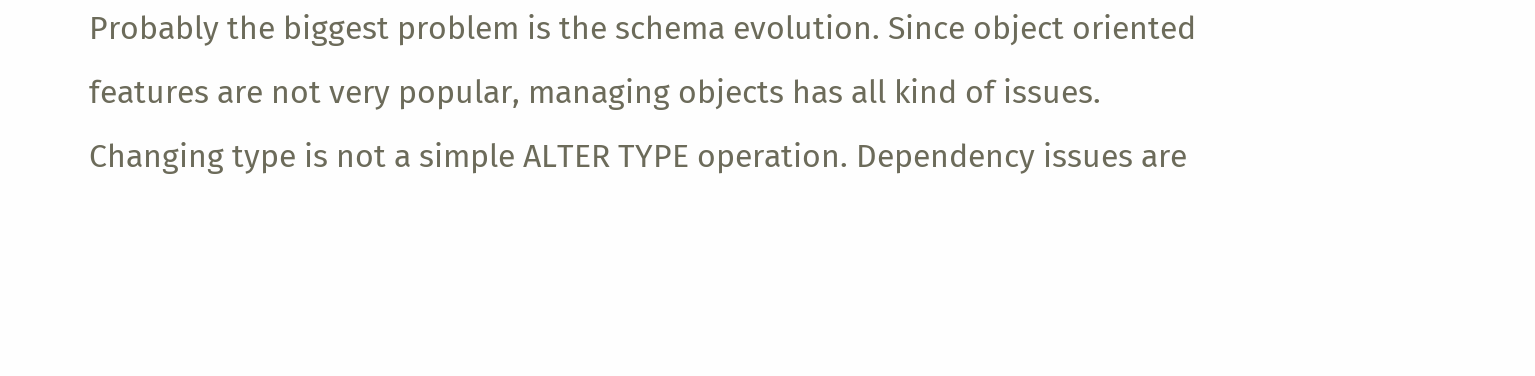Probably the biggest problem is the schema evolution. Since object oriented features are not very popular, managing objects has all kind of issues. Changing type is not a simple ALTER TYPE operation. Dependency issues are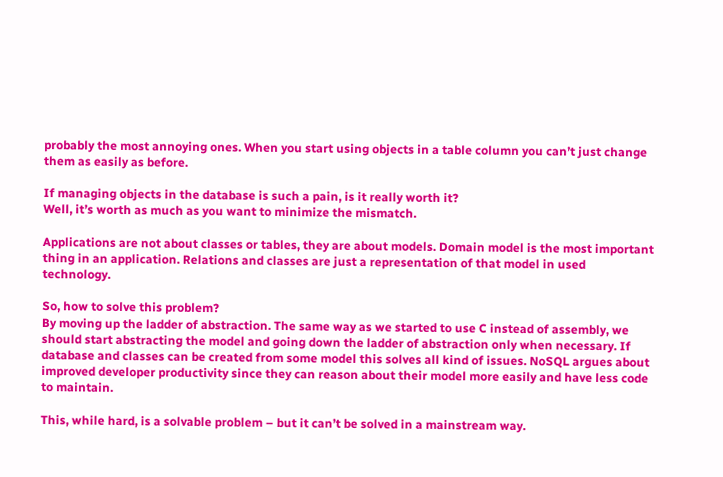probably the most annoying ones. When you start using objects in a table column you can’t just change them as easily as before.

If managing objects in the database is such a pain, is it really worth it?
Well, it’s worth as much as you want to minimize the mismatch.

Applications are not about classes or tables, they are about models. Domain model is the most important thing in an application. Relations and classes are just a representation of that model in used technology.

So, how to solve this problem?
By moving up the ladder of abstraction. The same way as we started to use C instead of assembly, we should start abstracting the model and going down the ladder of abstraction only when necessary. If database and classes can be created from some model this solves all kind of issues. NoSQL argues about improved developer productivity since they can reason about their model more easily and have less code to maintain.

This, while hard, is a solvable problem – but it can’t be solved in a mainstream way.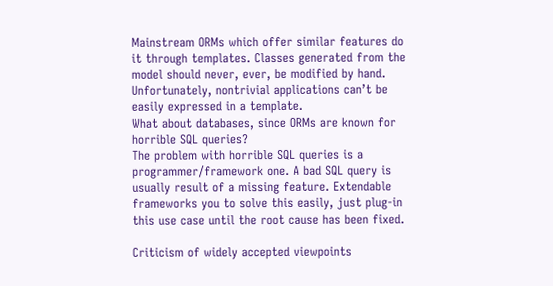Mainstream ORMs which offer similar features do it through templates. Classes generated from the model should never, ever, be modified by hand. Unfortunately, nontrivial applications can’t be easily expressed in a template.
What about databases, since ORMs are known for horrible SQL queries?
The problem with horrible SQL queries is a programmer/framework one. A bad SQL query is usually result of a missing feature. Extendable frameworks you to solve this easily, just plug-in this use case until the root cause has been fixed.

Criticism of widely accepted viewpoints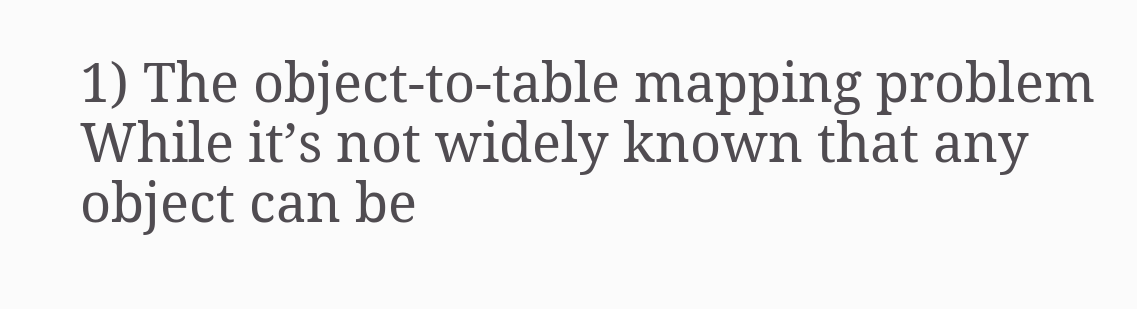1) The object-to-table mapping problem
While it’s not widely known that any object can be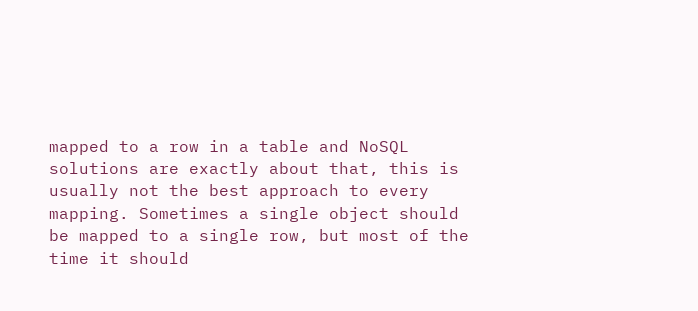mapped to a row in a table and NoSQL solutions are exactly about that, this is usually not the best approach to every mapping. Sometimes a single object should be mapped to a single row, but most of the time it should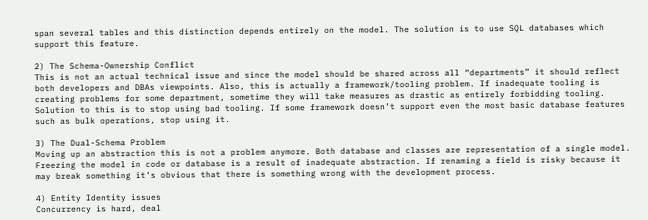span several tables and this distinction depends entirely on the model. The solution is to use SQL databases which support this feature.

2) The Schema-Ownership Conflict
This is not an actual technical issue and since the model should be shared across all “departments” it should reflect both developers and DBAs viewpoints. Also, this is actually a framework/tooling problem. If inadequate tooling is creating problems for some department, sometime they will take measures as drastic as entirely forbidding tooling. Solution to this is to stop using bad tooling. If some framework doesn’t support even the most basic database features such as bulk operations, stop using it.

3) The Dual-Schema Problem
Moving up an abstraction this is not a problem anymore. Both database and classes are representation of a single model. Freezing the model in code or database is a result of inadequate abstraction. If renaming a field is risky because it may break something it’s obvious that there is something wrong with the development process.

4) Entity Identity issues
Concurrency is hard, deal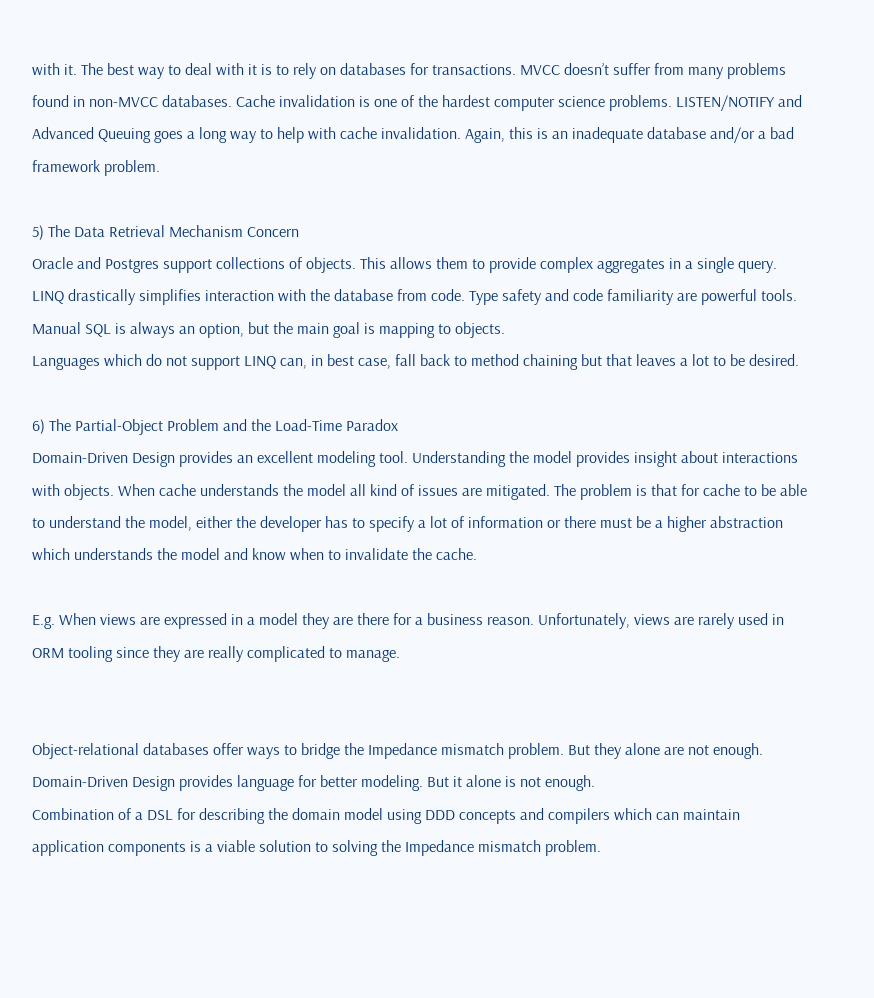with it. The best way to deal with it is to rely on databases for transactions. MVCC doesn’t suffer from many problems found in non-MVCC databases. Cache invalidation is one of the hardest computer science problems. LISTEN/NOTIFY and Advanced Queuing goes a long way to help with cache invalidation. Again, this is an inadequate database and/or a bad framework problem.

5) The Data Retrieval Mechanism Concern
Oracle and Postgres support collections of objects. This allows them to provide complex aggregates in a single query.
LINQ drastically simplifies interaction with the database from code. Type safety and code familiarity are powerful tools. Manual SQL is always an option, but the main goal is mapping to objects.
Languages which do not support LINQ can, in best case, fall back to method chaining but that leaves a lot to be desired.

6) The Partial-Object Problem and the Load-Time Paradox
Domain-Driven Design provides an excellent modeling tool. Understanding the model provides insight about interactions with objects. When cache understands the model all kind of issues are mitigated. The problem is that for cache to be able to understand the model, either the developer has to specify a lot of information or there must be a higher abstraction which understands the model and know when to invalidate the cache.

E.g. When views are expressed in a model they are there for a business reason. Unfortunately, views are rarely used in ORM tooling since they are really complicated to manage.


Object-relational databases offer ways to bridge the Impedance mismatch problem. But they alone are not enough.
Domain-Driven Design provides language for better modeling. But it alone is not enough.
Combination of a DSL for describing the domain model using DDD concepts and compilers which can maintain application components is a viable solution to solving the Impedance mismatch problem.